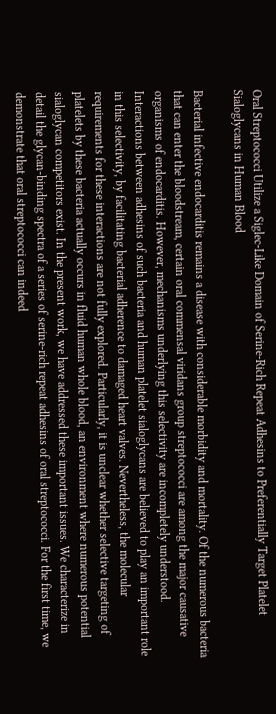Oral Streptococci Utilize a Siglec-Like Domain of Serine-Rich Repeat Adhesins to Preferentially Target Platelet Sialoglycans in Human Blood

Bacterial infective endocarditis remains a disease with considerable morbidity and mortality. Of the numerous bacteria that can enter the bloodstream, certain oral commensal viridans group streptococci are among the major causative organisms of endocarditis. However, mechanisms underlying this selectivity are incompletely understood. Interactions between adhesins of such bacteria and human platelet sialoglycans are believed to play an important role in this selectivity, by facilitating bacterial adherence to damaged heart valves. Nevertheless, the molecular requirements for these interactions are not fully explored. Particularly, it is unclear whether selective targeting of platelets by these bacteria actually occurs in fluid human whole blood, an environment where numerous potential sialoglycan competitors exist. In the present work, we have addressed these important issues. We characterize in detail the glycan-binding spectra of a series of serine-rich repeat adhesins of oral streptococci. For the first time, we demonstrate that oral streptococci can indeed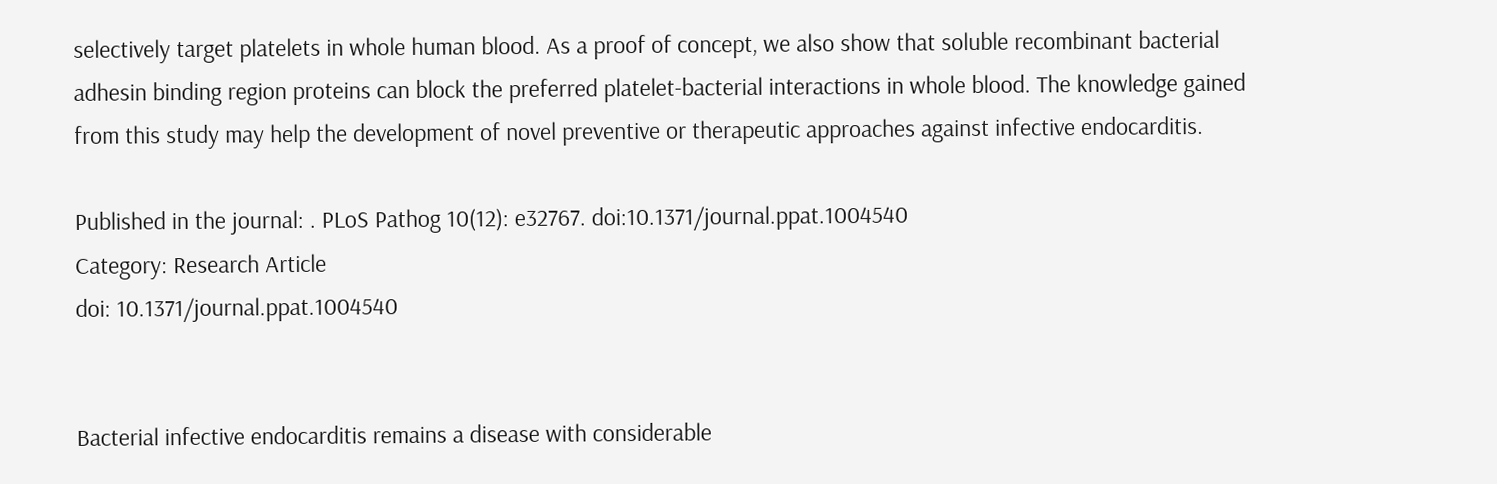selectively target platelets in whole human blood. As a proof of concept, we also show that soluble recombinant bacterial adhesin binding region proteins can block the preferred platelet-bacterial interactions in whole blood. The knowledge gained from this study may help the development of novel preventive or therapeutic approaches against infective endocarditis.

Published in the journal: . PLoS Pathog 10(12): e32767. doi:10.1371/journal.ppat.1004540
Category: Research Article
doi: 10.1371/journal.ppat.1004540


Bacterial infective endocarditis remains a disease with considerable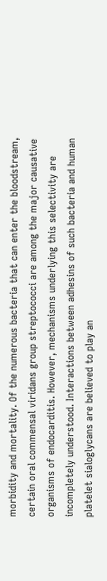morbidity and mortality. Of the numerous bacteria that can enter the bloodstream, certain oral commensal viridans group streptococci are among the major causative organisms of endocarditis. However, mechanisms underlying this selectivity are incompletely understood. Interactions between adhesins of such bacteria and human platelet sialoglycans are believed to play an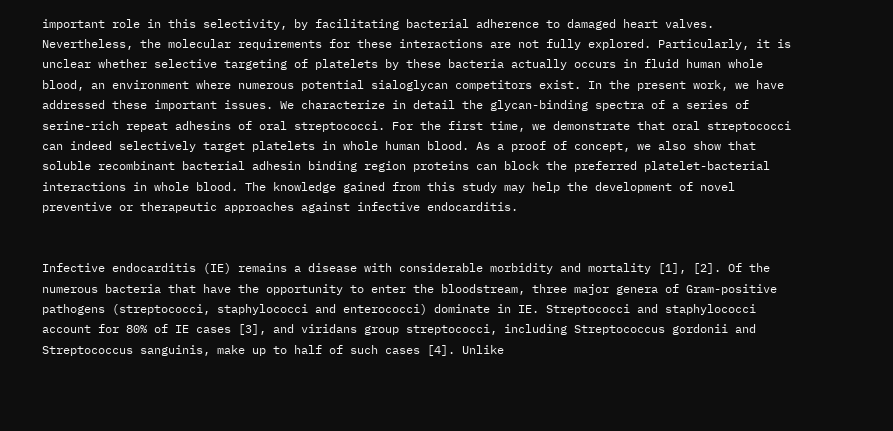important role in this selectivity, by facilitating bacterial adherence to damaged heart valves. Nevertheless, the molecular requirements for these interactions are not fully explored. Particularly, it is unclear whether selective targeting of platelets by these bacteria actually occurs in fluid human whole blood, an environment where numerous potential sialoglycan competitors exist. In the present work, we have addressed these important issues. We characterize in detail the glycan-binding spectra of a series of serine-rich repeat adhesins of oral streptococci. For the first time, we demonstrate that oral streptococci can indeed selectively target platelets in whole human blood. As a proof of concept, we also show that soluble recombinant bacterial adhesin binding region proteins can block the preferred platelet-bacterial interactions in whole blood. The knowledge gained from this study may help the development of novel preventive or therapeutic approaches against infective endocarditis.


Infective endocarditis (IE) remains a disease with considerable morbidity and mortality [1], [2]. Of the numerous bacteria that have the opportunity to enter the bloodstream, three major genera of Gram-positive pathogens (streptococci, staphylococci and enterococci) dominate in IE. Streptococci and staphylococci account for 80% of IE cases [3], and viridans group streptococci, including Streptococcus gordonii and Streptococcus sanguinis, make up to half of such cases [4]. Unlike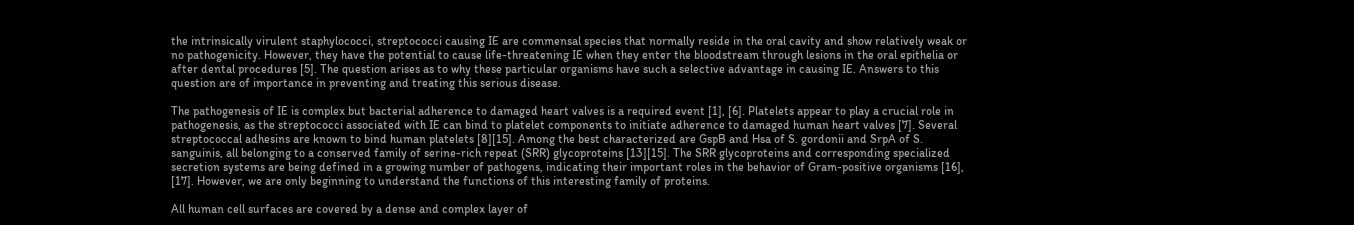the intrinsically virulent staphylococci, streptococci causing IE are commensal species that normally reside in the oral cavity and show relatively weak or no pathogenicity. However, they have the potential to cause life-threatening IE when they enter the bloodstream through lesions in the oral epithelia or after dental procedures [5]. The question arises as to why these particular organisms have such a selective advantage in causing IE. Answers to this question are of importance in preventing and treating this serious disease.

The pathogenesis of IE is complex but bacterial adherence to damaged heart valves is a required event [1], [6]. Platelets appear to play a crucial role in pathogenesis, as the streptococci associated with IE can bind to platelet components to initiate adherence to damaged human heart valves [7]. Several streptococcal adhesins are known to bind human platelets [8][15]. Among the best characterized are GspB and Hsa of S. gordonii and SrpA of S. sanguinis, all belonging to a conserved family of serine-rich repeat (SRR) glycoproteins [13][15]. The SRR glycoproteins and corresponding specialized secretion systems are being defined in a growing number of pathogens, indicating their important roles in the behavior of Gram-positive organisms [16], [17]. However, we are only beginning to understand the functions of this interesting family of proteins.

All human cell surfaces are covered by a dense and complex layer of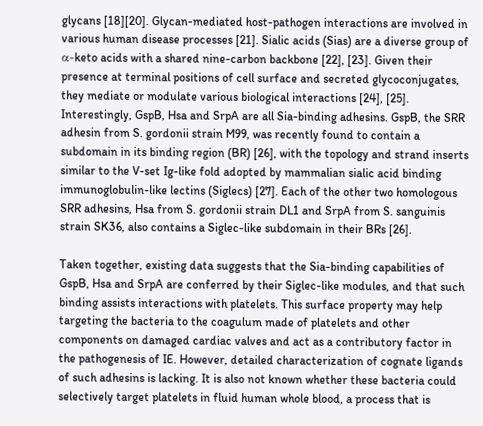glycans [18][20]. Glycan-mediated host-pathogen interactions are involved in various human disease processes [21]. Sialic acids (Sias) are a diverse group of α-keto acids with a shared nine-carbon backbone [22], [23]. Given their presence at terminal positions of cell surface and secreted glycoconjugates, they mediate or modulate various biological interactions [24], [25]. Interestingly, GspB, Hsa and SrpA are all Sia-binding adhesins. GspB, the SRR adhesin from S. gordonii strain M99, was recently found to contain a subdomain in its binding region (BR) [26], with the topology and strand inserts similar to the V-set Ig-like fold adopted by mammalian sialic acid binding immunoglobulin-like lectins (Siglecs) [27]. Each of the other two homologous SRR adhesins, Hsa from S. gordonii strain DL1 and SrpA from S. sanguinis strain SK36, also contains a Siglec-like subdomain in their BRs [26].

Taken together, existing data suggests that the Sia-binding capabilities of GspB, Hsa and SrpA are conferred by their Siglec-like modules, and that such binding assists interactions with platelets. This surface property may help targeting the bacteria to the coagulum made of platelets and other components on damaged cardiac valves and act as a contributory factor in the pathogenesis of IE. However, detailed characterization of cognate ligands of such adhesins is lacking. It is also not known whether these bacteria could selectively target platelets in fluid human whole blood, a process that is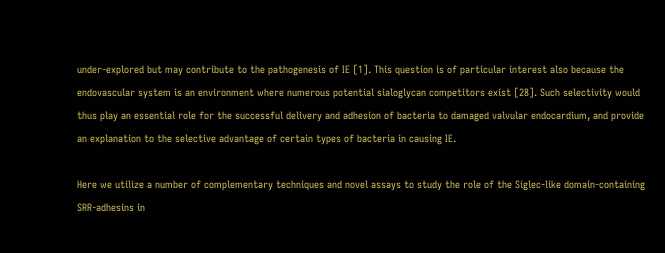under-explored but may contribute to the pathogenesis of IE [1]. This question is of particular interest also because the endovascular system is an environment where numerous potential sialoglycan competitors exist [28]. Such selectivity would thus play an essential role for the successful delivery and adhesion of bacteria to damaged valvular endocardium, and provide an explanation to the selective advantage of certain types of bacteria in causing IE.

Here we utilize a number of complementary techniques and novel assays to study the role of the Siglec-like domain-containing SRR-adhesins in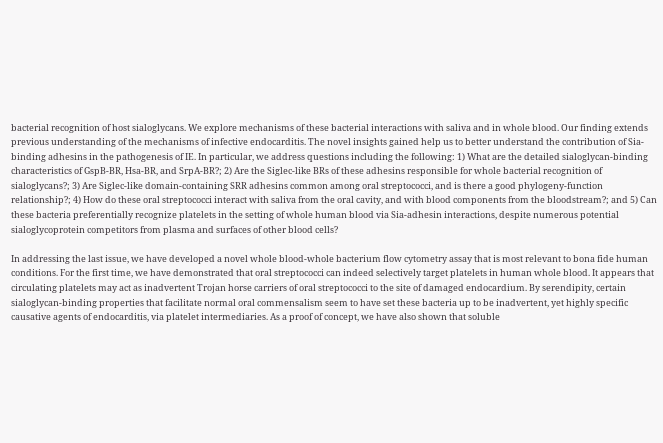bacterial recognition of host sialoglycans. We explore mechanisms of these bacterial interactions with saliva and in whole blood. Our finding extends previous understanding of the mechanisms of infective endocarditis. The novel insights gained help us to better understand the contribution of Sia-binding adhesins in the pathogenesis of IE. In particular, we address questions including the following: 1) What are the detailed sialoglycan-binding characteristics of GspB-BR, Hsa-BR, and SrpA-BR?; 2) Are the Siglec-like BRs of these adhesins responsible for whole bacterial recognition of sialoglycans?; 3) Are Siglec-like domain-containing SRR adhesins common among oral streptococci, and is there a good phylogeny-function relationship?; 4) How do these oral streptococci interact with saliva from the oral cavity, and with blood components from the bloodstream?; and 5) Can these bacteria preferentially recognize platelets in the setting of whole human blood via Sia-adhesin interactions, despite numerous potential sialoglycoprotein competitors from plasma and surfaces of other blood cells?

In addressing the last issue, we have developed a novel whole blood-whole bacterium flow cytometry assay that is most relevant to bona fide human conditions. For the first time, we have demonstrated that oral streptococci can indeed selectively target platelets in human whole blood. It appears that circulating platelets may act as inadvertent Trojan horse carriers of oral streptococci to the site of damaged endocardium. By serendipity, certain sialoglycan-binding properties that facilitate normal oral commensalism seem to have set these bacteria up to be inadvertent, yet highly specific causative agents of endocarditis, via platelet intermediaries. As a proof of concept, we have also shown that soluble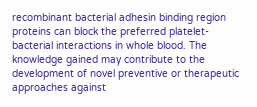recombinant bacterial adhesin binding region proteins can block the preferred platelet-bacterial interactions in whole blood. The knowledge gained may contribute to the development of novel preventive or therapeutic approaches against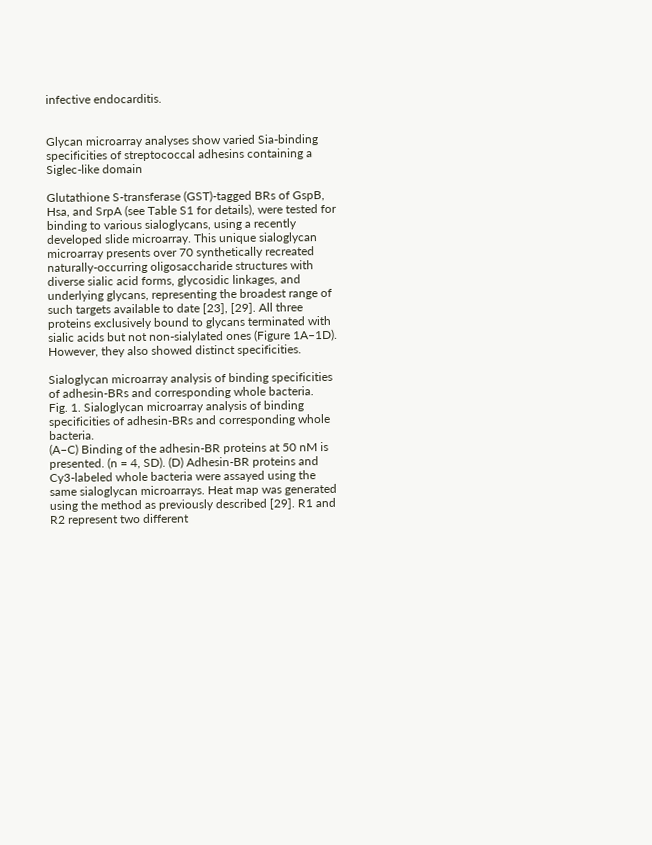infective endocarditis.


Glycan microarray analyses show varied Sia-binding specificities of streptococcal adhesins containing a Siglec-like domain

Glutathione S-transferase (GST)-tagged BRs of GspB, Hsa, and SrpA (see Table S1 for details), were tested for binding to various sialoglycans, using a recently developed slide microarray. This unique sialoglycan microarray presents over 70 synthetically recreated naturally-occurring oligosaccharide structures with diverse sialic acid forms, glycosidic linkages, and underlying glycans, representing the broadest range of such targets available to date [23], [29]. All three proteins exclusively bound to glycans terminated with sialic acids but not non-sialylated ones (Figure 1A–1D). However, they also showed distinct specificities.

Sialoglycan microarray analysis of binding specificities of adhesin-BRs and corresponding whole bacteria.
Fig. 1. Sialoglycan microarray analysis of binding specificities of adhesin-BRs and corresponding whole bacteria.
(A–C) Binding of the adhesin-BR proteins at 50 nM is presented. (n = 4, SD). (D) Adhesin-BR proteins and Cy3-labeled whole bacteria were assayed using the same sialoglycan microarrays. Heat map was generated using the method as previously described [29]. R1 and R2 represent two different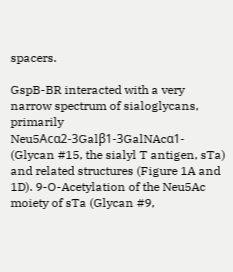spacers.

GspB-BR interacted with a very narrow spectrum of sialoglycans, primarily Neu5Acα2-3Galβ1-3GalNAcα1- (Glycan #15, the sialyl T antigen, sTa) and related structures (Figure 1A and 1D). 9-O-Acetylation of the Neu5Ac moiety of sTa (Glycan #9,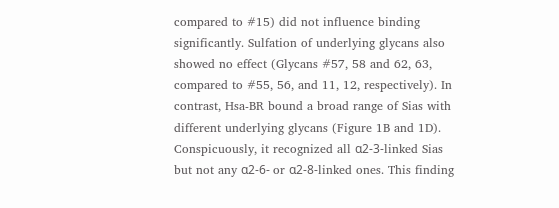compared to #15) did not influence binding significantly. Sulfation of underlying glycans also showed no effect (Glycans #57, 58 and 62, 63, compared to #55, 56, and 11, 12, respectively). In contrast, Hsa-BR bound a broad range of Sias with different underlying glycans (Figure 1B and 1D). Conspicuously, it recognized all α2-3-linked Sias but not any α2-6- or α2-8-linked ones. This finding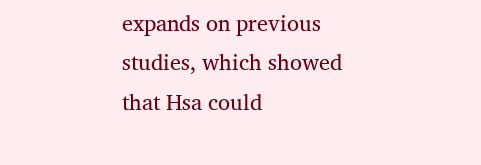expands on previous studies, which showed that Hsa could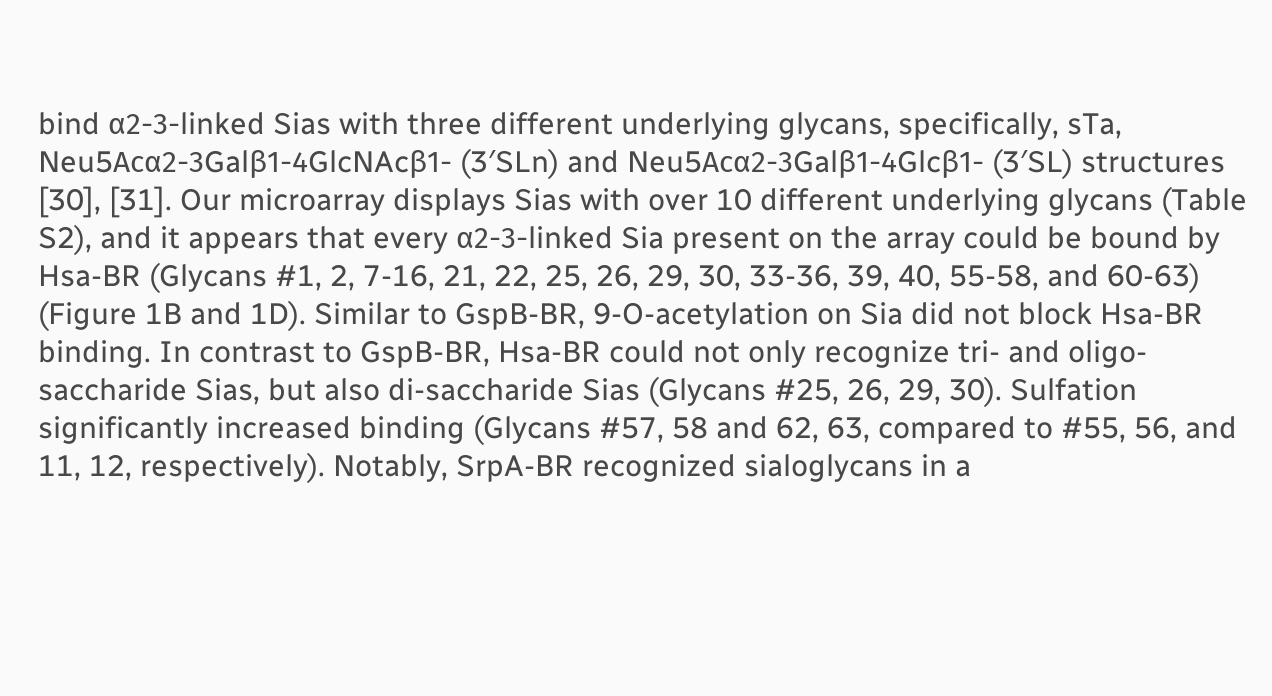bind α2-3-linked Sias with three different underlying glycans, specifically, sTa, Neu5Acα2-3Galβ1-4GlcNAcβ1- (3′SLn) and Neu5Acα2-3Galβ1-4Glcβ1- (3′SL) structures [30], [31]. Our microarray displays Sias with over 10 different underlying glycans (Table S2), and it appears that every α2-3-linked Sia present on the array could be bound by Hsa-BR (Glycans #1, 2, 7-16, 21, 22, 25, 26, 29, 30, 33-36, 39, 40, 55-58, and 60-63) (Figure 1B and 1D). Similar to GspB-BR, 9-O-acetylation on Sia did not block Hsa-BR binding. In contrast to GspB-BR, Hsa-BR could not only recognize tri- and oligo-saccharide Sias, but also di-saccharide Sias (Glycans #25, 26, 29, 30). Sulfation significantly increased binding (Glycans #57, 58 and 62, 63, compared to #55, 56, and 11, 12, respectively). Notably, SrpA-BR recognized sialoglycans in a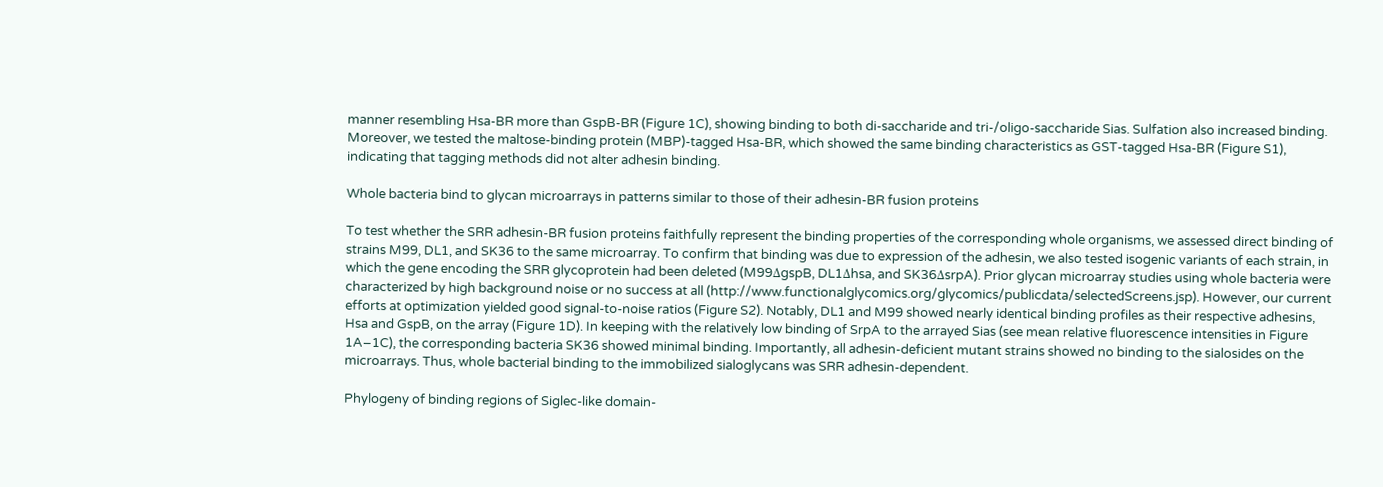manner resembling Hsa-BR more than GspB-BR (Figure 1C), showing binding to both di-saccharide and tri-/oligo-saccharide Sias. Sulfation also increased binding. Moreover, we tested the maltose-binding protein (MBP)-tagged Hsa-BR, which showed the same binding characteristics as GST-tagged Hsa-BR (Figure S1), indicating that tagging methods did not alter adhesin binding.

Whole bacteria bind to glycan microarrays in patterns similar to those of their adhesin-BR fusion proteins

To test whether the SRR adhesin-BR fusion proteins faithfully represent the binding properties of the corresponding whole organisms, we assessed direct binding of strains M99, DL1, and SK36 to the same microarray. To confirm that binding was due to expression of the adhesin, we also tested isogenic variants of each strain, in which the gene encoding the SRR glycoprotein had been deleted (M99ΔgspB, DL1Δhsa, and SK36ΔsrpA). Prior glycan microarray studies using whole bacteria were characterized by high background noise or no success at all (http://www.functionalglycomics.org/glycomics/publicdata/selectedScreens.jsp). However, our current efforts at optimization yielded good signal-to-noise ratios (Figure S2). Notably, DL1 and M99 showed nearly identical binding profiles as their respective adhesins, Hsa and GspB, on the array (Figure 1D). In keeping with the relatively low binding of SrpA to the arrayed Sias (see mean relative fluorescence intensities in Figure 1A–1C), the corresponding bacteria SK36 showed minimal binding. Importantly, all adhesin-deficient mutant strains showed no binding to the sialosides on the microarrays. Thus, whole bacterial binding to the immobilized sialoglycans was SRR adhesin-dependent.

Phylogeny of binding regions of Siglec-like domain-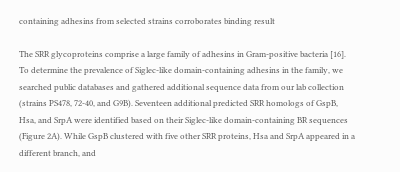containing adhesins from selected strains corroborates binding result

The SRR glycoproteins comprise a large family of adhesins in Gram-positive bacteria [16]. To determine the prevalence of Siglec-like domain-containing adhesins in the family, we searched public databases and gathered additional sequence data from our lab collection (strains PS478, 72-40, and G9B). Seventeen additional predicted SRR homologs of GspB, Hsa, and SrpA were identified based on their Siglec-like domain-containing BR sequences (Figure 2A). While GspB clustered with five other SRR proteins, Hsa and SrpA appeared in a different branch, and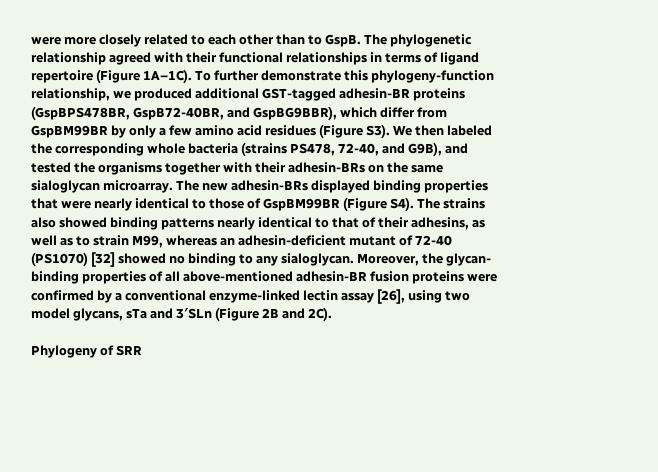were more closely related to each other than to GspB. The phylogenetic relationship agreed with their functional relationships in terms of ligand repertoire (Figure 1A–1C). To further demonstrate this phylogeny-function relationship, we produced additional GST-tagged adhesin-BR proteins (GspBPS478BR, GspB72-40BR, and GspBG9BBR), which differ from GspBM99BR by only a few amino acid residues (Figure S3). We then labeled the corresponding whole bacteria (strains PS478, 72-40, and G9B), and tested the organisms together with their adhesin-BRs on the same sialoglycan microarray. The new adhesin-BRs displayed binding properties that were nearly identical to those of GspBM99BR (Figure S4). The strains also showed binding patterns nearly identical to that of their adhesins, as well as to strain M99, whereas an adhesin-deficient mutant of 72-40 (PS1070) [32] showed no binding to any sialoglycan. Moreover, the glycan-binding properties of all above-mentioned adhesin-BR fusion proteins were confirmed by a conventional enzyme-linked lectin assay [26], using two model glycans, sTa and 3′SLn (Figure 2B and 2C).

Phylogeny of SRR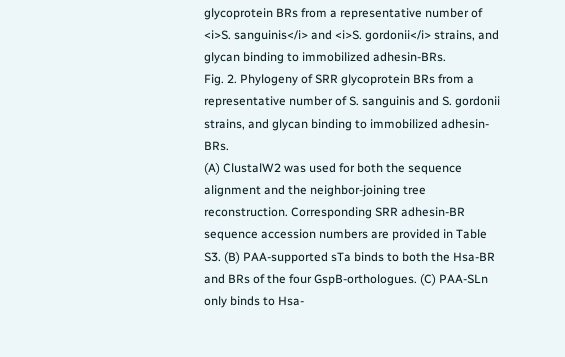glycoprotein BRs from a representative number of <i>S. sanguinis</i> and <i>S. gordonii</i> strains, and glycan binding to immobilized adhesin-BRs.
Fig. 2. Phylogeny of SRR glycoprotein BRs from a representative number of S. sanguinis and S. gordonii strains, and glycan binding to immobilized adhesin-BRs.
(A) ClustalW2 was used for both the sequence alignment and the neighbor-joining tree reconstruction. Corresponding SRR adhesin-BR sequence accession numbers are provided in Table S3. (B) PAA-supported sTa binds to both the Hsa-BR and BRs of the four GspB-orthologues. (C) PAA-SLn only binds to Hsa-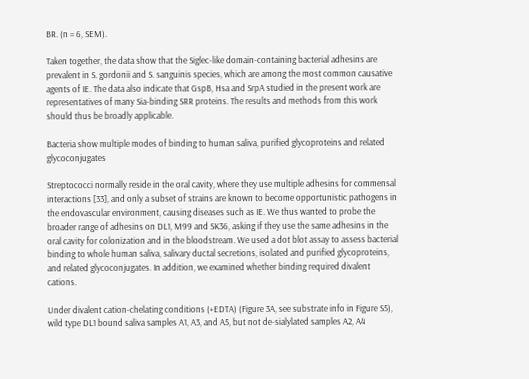BR. (n = 6, SEM).

Taken together, the data show that the Siglec-like domain-containing bacterial adhesins are prevalent in S. gordonii and S. sanguinis species, which are among the most common causative agents of IE. The data also indicate that GspB, Hsa and SrpA studied in the present work are representatives of many Sia-binding SRR proteins. The results and methods from this work should thus be broadly applicable.

Bacteria show multiple modes of binding to human saliva, purified glycoproteins and related glycoconjugates

Streptococci normally reside in the oral cavity, where they use multiple adhesins for commensal interactions [33], and only a subset of strains are known to become opportunistic pathogens in the endovascular environment, causing diseases such as IE. We thus wanted to probe the broader range of adhesins on DL1, M99 and SK36, asking if they use the same adhesins in the oral cavity for colonization and in the bloodstream. We used a dot blot assay to assess bacterial binding to whole human saliva, salivary ductal secretions, isolated and purified glycoproteins, and related glycoconjugates. In addition, we examined whether binding required divalent cations.

Under divalent cation-chelating conditions (+EDTA) (Figure 3A, see substrate info in Figure S5), wild type DL1 bound saliva samples A1, A3, and A5, but not de-sialylated samples A2, A4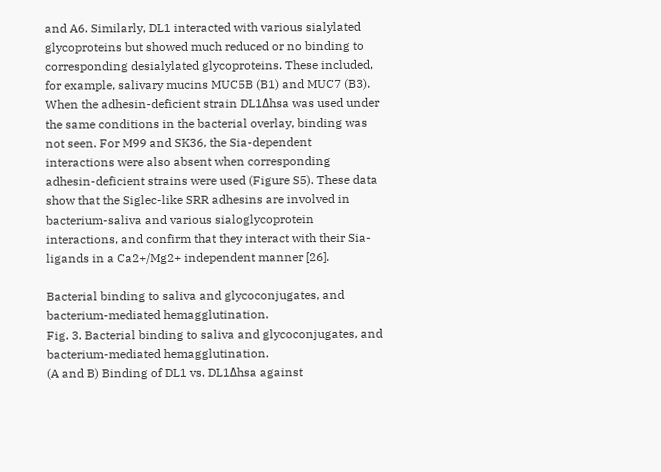and A6. Similarly, DL1 interacted with various sialylated glycoproteins but showed much reduced or no binding to corresponding desialylated glycoproteins. These included, for example, salivary mucins MUC5B (B1) and MUC7 (B3). When the adhesin-deficient strain DL1Δhsa was used under the same conditions in the bacterial overlay, binding was not seen. For M99 and SK36, the Sia-dependent interactions were also absent when corresponding adhesin-deficient strains were used (Figure S5). These data show that the Siglec-like SRR adhesins are involved in bacterium-saliva and various sialoglycoprotein interactions, and confirm that they interact with their Sia-ligands in a Ca2+/Mg2+ independent manner [26].

Bacterial binding to saliva and glycoconjugates, and bacterium-mediated hemagglutination.
Fig. 3. Bacterial binding to saliva and glycoconjugates, and bacterium-mediated hemagglutination.
(A and B) Binding of DL1 vs. DL1Δhsa against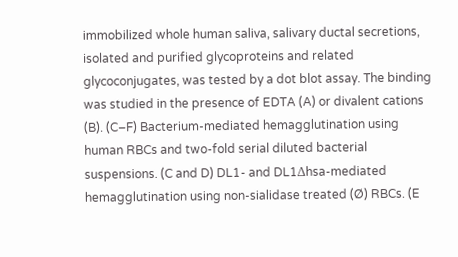immobilized whole human saliva, salivary ductal secretions, isolated and purified glycoproteins and related glycoconjugates, was tested by a dot blot assay. The binding was studied in the presence of EDTA (A) or divalent cations (B). (C–F) Bacterium-mediated hemagglutination using human RBCs and two-fold serial diluted bacterial suspensions. (C and D) DL1- and DL1Δhsa-mediated hemagglutination using non-sialidase treated (Ø) RBCs. (E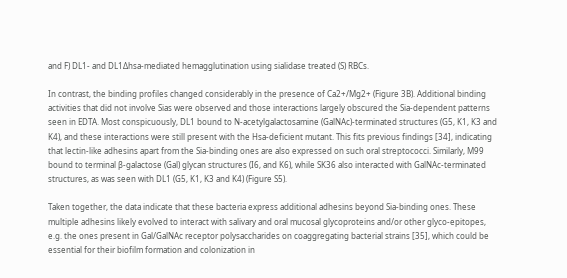and F) DL1- and DL1Δhsa-mediated hemagglutination using sialidase treated (S) RBCs.

In contrast, the binding profiles changed considerably in the presence of Ca2+/Mg2+ (Figure 3B). Additional binding activities that did not involve Sias were observed and those interactions largely obscured the Sia-dependent patterns seen in EDTA. Most conspicuously, DL1 bound to N-acetylgalactosamine (GalNAc)-terminated structures (G5, K1, K3 and K4), and these interactions were still present with the Hsa-deficient mutant. This fits previous findings [34], indicating that lectin-like adhesins apart from the Sia-binding ones are also expressed on such oral streptococci. Similarly, M99 bound to terminal β-galactose (Gal) glycan structures (I6, and K6), while SK36 also interacted with GalNAc-terminated structures, as was seen with DL1 (G5, K1, K3 and K4) (Figure S5).

Taken together, the data indicate that these bacteria express additional adhesins beyond Sia-binding ones. These multiple adhesins likely evolved to interact with salivary and oral mucosal glycoproteins and/or other glyco-epitopes, e.g. the ones present in Gal/GalNAc receptor polysaccharides on coaggregating bacterial strains [35], which could be essential for their biofilm formation and colonization in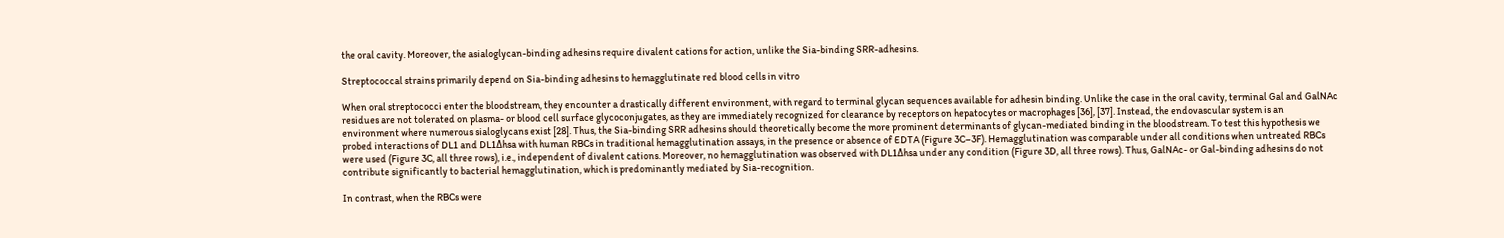the oral cavity. Moreover, the asialoglycan-binding adhesins require divalent cations for action, unlike the Sia-binding SRR-adhesins.

Streptococcal strains primarily depend on Sia-binding adhesins to hemagglutinate red blood cells in vitro

When oral streptococci enter the bloodstream, they encounter a drastically different environment, with regard to terminal glycan sequences available for adhesin binding. Unlike the case in the oral cavity, terminal Gal and GalNAc residues are not tolerated on plasma- or blood cell surface glycoconjugates, as they are immediately recognized for clearance by receptors on hepatocytes or macrophages [36], [37]. Instead, the endovascular system is an environment where numerous sialoglycans exist [28]. Thus, the Sia-binding SRR adhesins should theoretically become the more prominent determinants of glycan-mediated binding in the bloodstream. To test this hypothesis we probed interactions of DL1 and DL1Δhsa with human RBCs in traditional hemagglutination assays, in the presence or absence of EDTA (Figure 3C–3F). Hemagglutination was comparable under all conditions when untreated RBCs were used (Figure 3C, all three rows), i.e., independent of divalent cations. Moreover, no hemagglutination was observed with DL1Δhsa under any condition (Figure 3D, all three rows). Thus, GalNAc- or Gal-binding adhesins do not contribute significantly to bacterial hemagglutination, which is predominantly mediated by Sia-recognition.

In contrast, when the RBCs were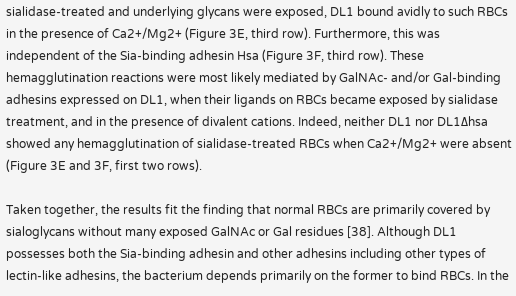sialidase-treated and underlying glycans were exposed, DL1 bound avidly to such RBCs in the presence of Ca2+/Mg2+ (Figure 3E, third row). Furthermore, this was independent of the Sia-binding adhesin Hsa (Figure 3F, third row). These hemagglutination reactions were most likely mediated by GalNAc- and/or Gal-binding adhesins expressed on DL1, when their ligands on RBCs became exposed by sialidase treatment, and in the presence of divalent cations. Indeed, neither DL1 nor DL1Δhsa showed any hemagglutination of sialidase-treated RBCs when Ca2+/Mg2+ were absent (Figure 3E and 3F, first two rows).

Taken together, the results fit the finding that normal RBCs are primarily covered by sialoglycans without many exposed GalNAc or Gal residues [38]. Although DL1 possesses both the Sia-binding adhesin and other adhesins including other types of lectin-like adhesins, the bacterium depends primarily on the former to bind RBCs. In the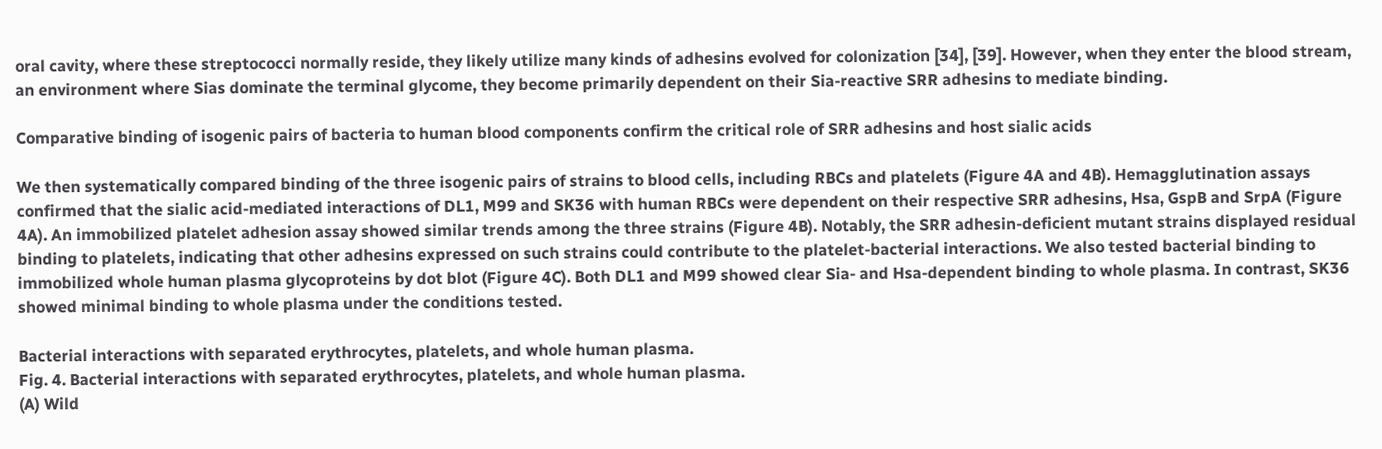oral cavity, where these streptococci normally reside, they likely utilize many kinds of adhesins evolved for colonization [34], [39]. However, when they enter the blood stream, an environment where Sias dominate the terminal glycome, they become primarily dependent on their Sia-reactive SRR adhesins to mediate binding.

Comparative binding of isogenic pairs of bacteria to human blood components confirm the critical role of SRR adhesins and host sialic acids

We then systematically compared binding of the three isogenic pairs of strains to blood cells, including RBCs and platelets (Figure 4A and 4B). Hemagglutination assays confirmed that the sialic acid-mediated interactions of DL1, M99 and SK36 with human RBCs were dependent on their respective SRR adhesins, Hsa, GspB and SrpA (Figure 4A). An immobilized platelet adhesion assay showed similar trends among the three strains (Figure 4B). Notably, the SRR adhesin-deficient mutant strains displayed residual binding to platelets, indicating that other adhesins expressed on such strains could contribute to the platelet-bacterial interactions. We also tested bacterial binding to immobilized whole human plasma glycoproteins by dot blot (Figure 4C). Both DL1 and M99 showed clear Sia- and Hsa-dependent binding to whole plasma. In contrast, SK36 showed minimal binding to whole plasma under the conditions tested.

Bacterial interactions with separated erythrocytes, platelets, and whole human plasma.
Fig. 4. Bacterial interactions with separated erythrocytes, platelets, and whole human plasma.
(A) Wild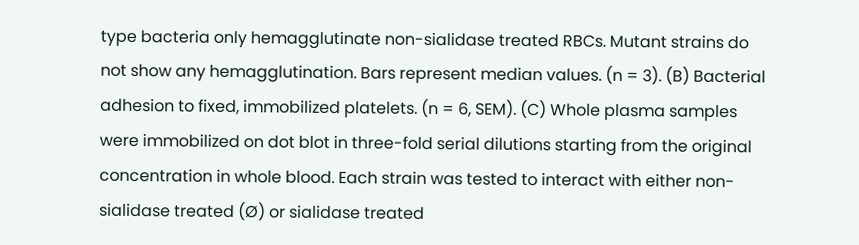type bacteria only hemagglutinate non-sialidase treated RBCs. Mutant strains do not show any hemagglutination. Bars represent median values. (n = 3). (B) Bacterial adhesion to fixed, immobilized platelets. (n = 6, SEM). (C) Whole plasma samples were immobilized on dot blot in three-fold serial dilutions starting from the original concentration in whole blood. Each strain was tested to interact with either non-sialidase treated (Ø) or sialidase treated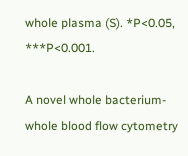whole plasma (S). *P<0.05, ***P<0.001.

A novel whole bacterium-whole blood flow cytometry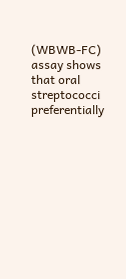(WBWB-FC) assay shows that oral streptococci preferentially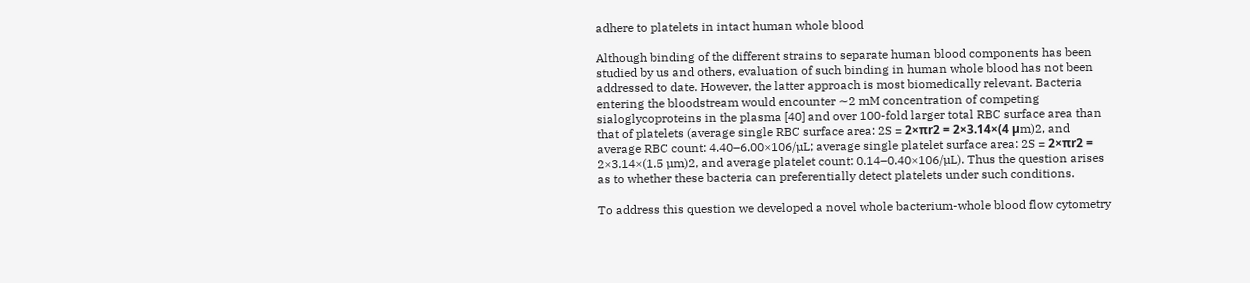adhere to platelets in intact human whole blood

Although binding of the different strains to separate human blood components has been studied by us and others, evaluation of such binding in human whole blood has not been addressed to date. However, the latter approach is most biomedically relevant. Bacteria entering the bloodstream would encounter ∼2 mM concentration of competing sialoglycoproteins in the plasma [40] and over 100-fold larger total RBC surface area than that of platelets (average single RBC surface area: 2S = 2×πr2 = 2×3.14×(4 µm)2, and average RBC count: 4.40–6.00×106/µL; average single platelet surface area: 2S = 2×πr2 = 2×3.14×(1.5 µm)2, and average platelet count: 0.14–0.40×106/µL). Thus the question arises as to whether these bacteria can preferentially detect platelets under such conditions.

To address this question we developed a novel whole bacterium-whole blood flow cytometry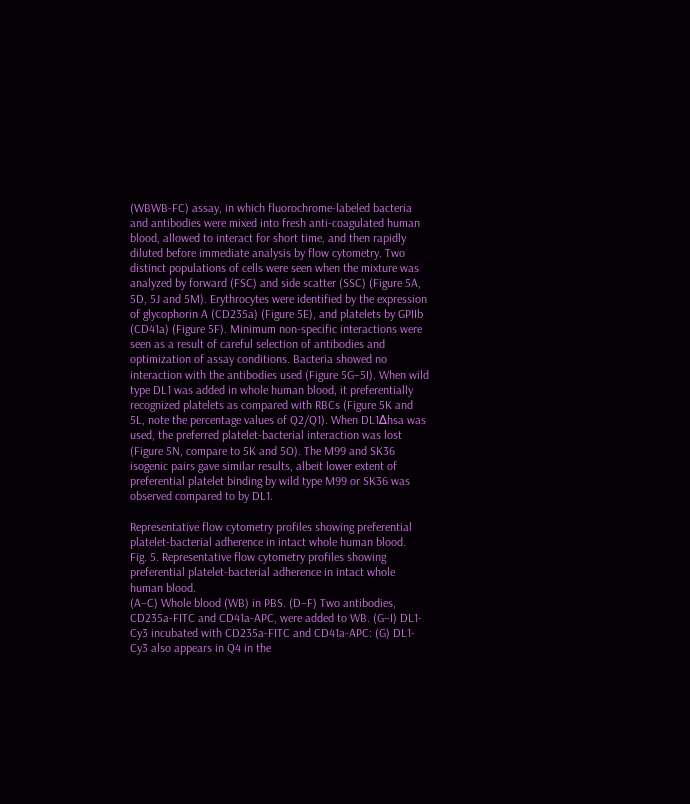(WBWB-FC) assay, in which fluorochrome-labeled bacteria and antibodies were mixed into fresh anti-coagulated human blood, allowed to interact for short time, and then rapidly diluted before immediate analysis by flow cytometry. Two distinct populations of cells were seen when the mixture was analyzed by forward (FSC) and side scatter (SSC) (Figure 5A, 5D, 5J and 5M). Erythrocytes were identified by the expression of glycophorin A (CD235a) (Figure 5E), and platelets by GPIIb (CD41a) (Figure 5F). Minimum non-specific interactions were seen as a result of careful selection of antibodies and optimization of assay conditions. Bacteria showed no interaction with the antibodies used (Figure 5G–5I). When wild type DL1 was added in whole human blood, it preferentially recognized platelets as compared with RBCs (Figure 5K and 5L, note the percentage values of Q2/Q1). When DL1Δhsa was used, the preferred platelet-bacterial interaction was lost (Figure 5N, compare to 5K and 5O). The M99 and SK36 isogenic pairs gave similar results, albeit lower extent of preferential platelet binding by wild type M99 or SK36 was observed compared to by DL1.

Representative flow cytometry profiles showing preferential platelet-bacterial adherence in intact whole human blood.
Fig. 5. Representative flow cytometry profiles showing preferential platelet-bacterial adherence in intact whole human blood.
(A–C) Whole blood (WB) in PBS. (D–F) Two antibodies, CD235a-FITC and CD41a-APC, were added to WB. (G–I) DL1-Cy3 incubated with CD235a-FITC and CD41a-APC: (G) DL1-Cy3 also appears in Q4 in the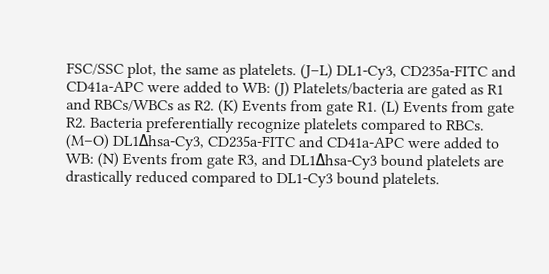FSC/SSC plot, the same as platelets. (J–L) DL1-Cy3, CD235a-FITC and CD41a-APC were added to WB: (J) Platelets/bacteria are gated as R1 and RBCs/WBCs as R2. (K) Events from gate R1. (L) Events from gate R2. Bacteria preferentially recognize platelets compared to RBCs. (M–O) DL1Δhsa-Cy3, CD235a-FITC and CD41a-APC were added to WB: (N) Events from gate R3, and DL1Δhsa-Cy3 bound platelets are drastically reduced compared to DL1-Cy3 bound platelets.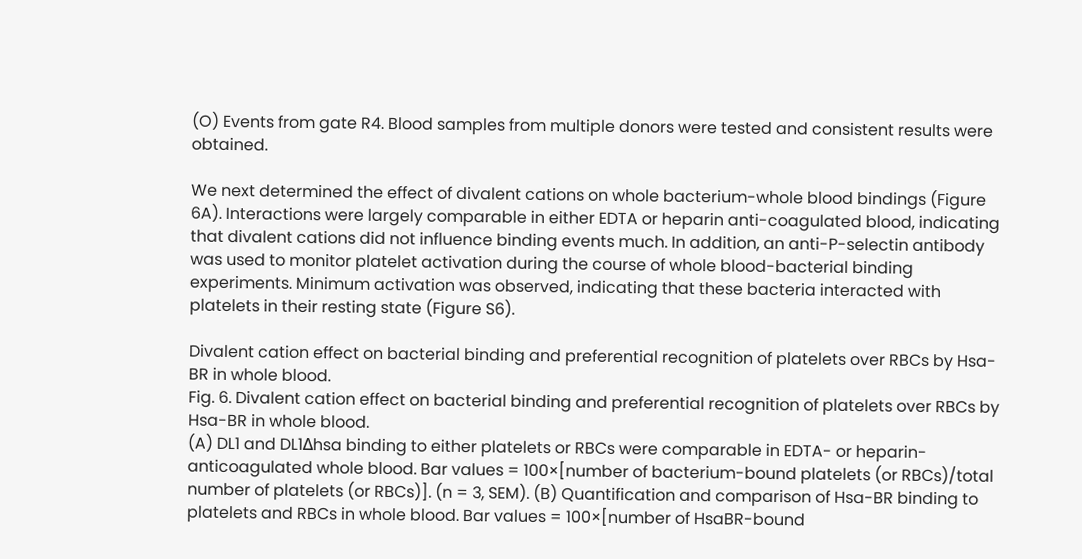(O) Events from gate R4. Blood samples from multiple donors were tested and consistent results were obtained.

We next determined the effect of divalent cations on whole bacterium-whole blood bindings (Figure 6A). Interactions were largely comparable in either EDTA or heparin anti-coagulated blood, indicating that divalent cations did not influence binding events much. In addition, an anti-P-selectin antibody was used to monitor platelet activation during the course of whole blood-bacterial binding experiments. Minimum activation was observed, indicating that these bacteria interacted with platelets in their resting state (Figure S6).

Divalent cation effect on bacterial binding and preferential recognition of platelets over RBCs by Hsa-BR in whole blood.
Fig. 6. Divalent cation effect on bacterial binding and preferential recognition of platelets over RBCs by Hsa-BR in whole blood.
(A) DL1 and DL1Δhsa binding to either platelets or RBCs were comparable in EDTA- or heparin-anticoagulated whole blood. Bar values = 100×[number of bacterium-bound platelets (or RBCs)/total number of platelets (or RBCs)]. (n = 3, SEM). (B) Quantification and comparison of Hsa-BR binding to platelets and RBCs in whole blood. Bar values = 100×[number of HsaBR-bound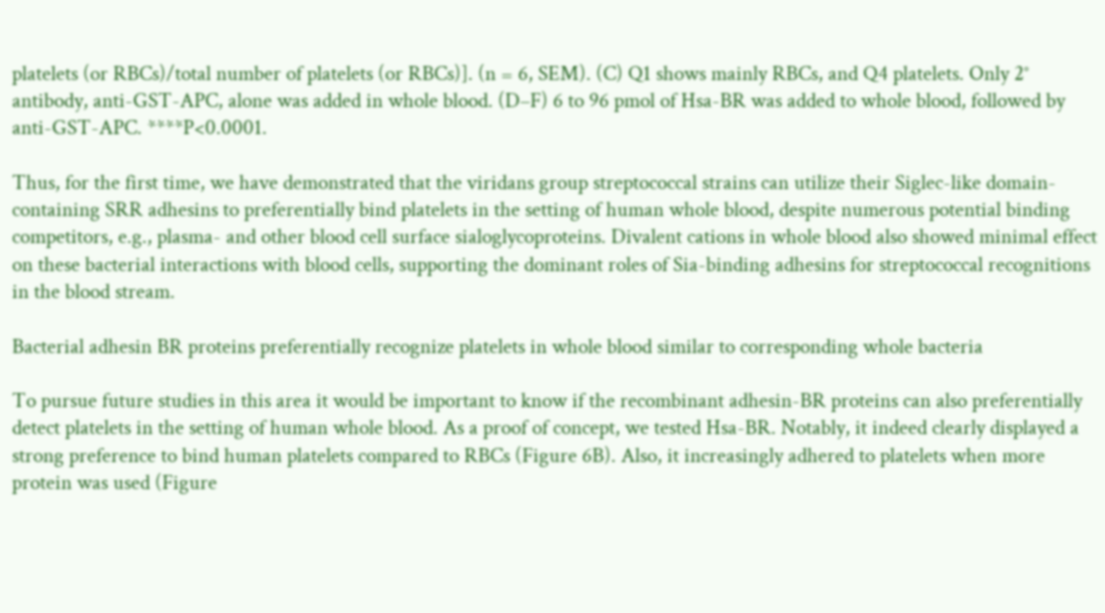platelets (or RBCs)/total number of platelets (or RBCs)]. (n = 6, SEM). (C) Q1 shows mainly RBCs, and Q4 platelets. Only 2° antibody, anti-GST-APC, alone was added in whole blood. (D–F) 6 to 96 pmol of Hsa-BR was added to whole blood, followed by anti-GST-APC. ****P<0.0001.

Thus, for the first time, we have demonstrated that the viridans group streptococcal strains can utilize their Siglec-like domain-containing SRR adhesins to preferentially bind platelets in the setting of human whole blood, despite numerous potential binding competitors, e.g., plasma- and other blood cell surface sialoglycoproteins. Divalent cations in whole blood also showed minimal effect on these bacterial interactions with blood cells, supporting the dominant roles of Sia-binding adhesins for streptococcal recognitions in the blood stream.

Bacterial adhesin BR proteins preferentially recognize platelets in whole blood similar to corresponding whole bacteria

To pursue future studies in this area it would be important to know if the recombinant adhesin-BR proteins can also preferentially detect platelets in the setting of human whole blood. As a proof of concept, we tested Hsa-BR. Notably, it indeed clearly displayed a strong preference to bind human platelets compared to RBCs (Figure 6B). Also, it increasingly adhered to platelets when more protein was used (Figure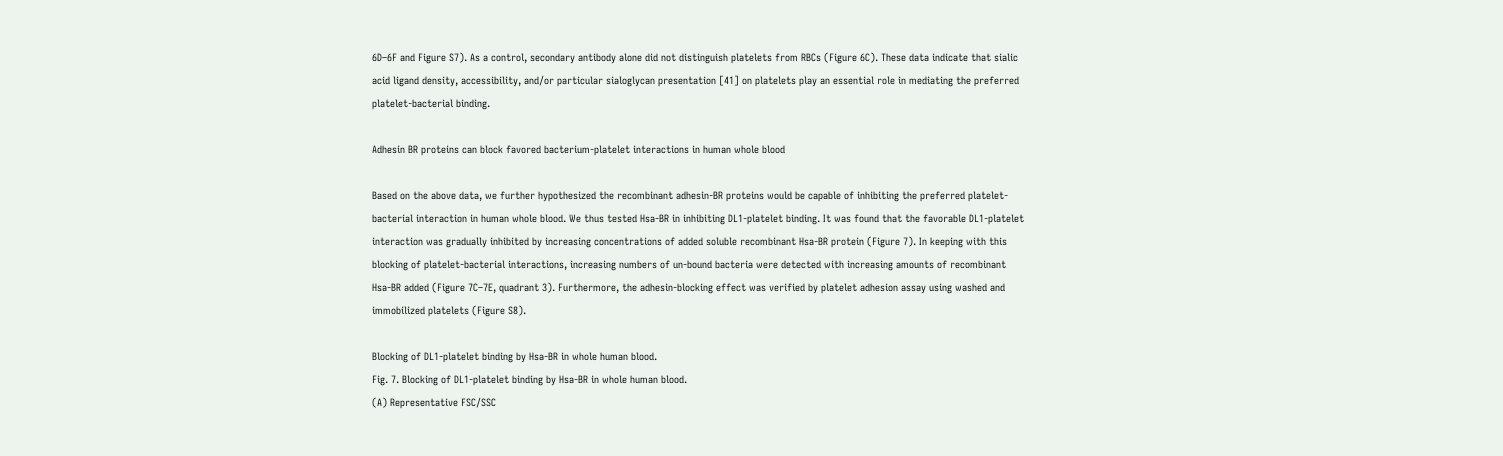6D–6F and Figure S7). As a control, secondary antibody alone did not distinguish platelets from RBCs (Figure 6C). These data indicate that sialic acid ligand density, accessibility, and/or particular sialoglycan presentation [41] on platelets play an essential role in mediating the preferred platelet-bacterial binding.

Adhesin BR proteins can block favored bacterium-platelet interactions in human whole blood

Based on the above data, we further hypothesized the recombinant adhesin-BR proteins would be capable of inhibiting the preferred platelet-bacterial interaction in human whole blood. We thus tested Hsa-BR in inhibiting DL1-platelet binding. It was found that the favorable DL1-platelet interaction was gradually inhibited by increasing concentrations of added soluble recombinant Hsa-BR protein (Figure 7). In keeping with this blocking of platelet-bacterial interactions, increasing numbers of un-bound bacteria were detected with increasing amounts of recombinant Hsa-BR added (Figure 7C–7E, quadrant 3). Furthermore, the adhesin-blocking effect was verified by platelet adhesion assay using washed and immobilized platelets (Figure S8).

Blocking of DL1-platelet binding by Hsa-BR in whole human blood.
Fig. 7. Blocking of DL1-platelet binding by Hsa-BR in whole human blood.
(A) Representative FSC/SSC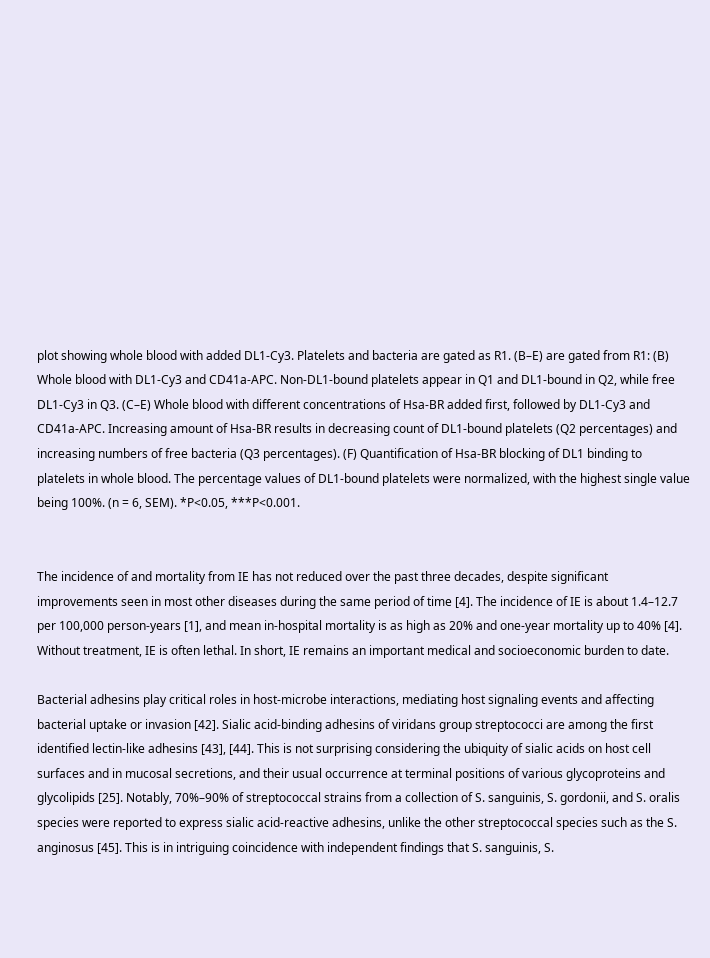plot showing whole blood with added DL1-Cy3. Platelets and bacteria are gated as R1. (B–E) are gated from R1: (B) Whole blood with DL1-Cy3 and CD41a-APC. Non-DL1-bound platelets appear in Q1 and DL1-bound in Q2, while free DL1-Cy3 in Q3. (C–E) Whole blood with different concentrations of Hsa-BR added first, followed by DL1-Cy3 and CD41a-APC. Increasing amount of Hsa-BR results in decreasing count of DL1-bound platelets (Q2 percentages) and increasing numbers of free bacteria (Q3 percentages). (F) Quantification of Hsa-BR blocking of DL1 binding to platelets in whole blood. The percentage values of DL1-bound platelets were normalized, with the highest single value being 100%. (n = 6, SEM). *P<0.05, ***P<0.001.


The incidence of and mortality from IE has not reduced over the past three decades, despite significant improvements seen in most other diseases during the same period of time [4]. The incidence of IE is about 1.4–12.7 per 100,000 person-years [1], and mean in-hospital mortality is as high as 20% and one-year mortality up to 40% [4]. Without treatment, IE is often lethal. In short, IE remains an important medical and socioeconomic burden to date.

Bacterial adhesins play critical roles in host-microbe interactions, mediating host signaling events and affecting bacterial uptake or invasion [42]. Sialic acid-binding adhesins of viridans group streptococci are among the first identified lectin-like adhesins [43], [44]. This is not surprising considering the ubiquity of sialic acids on host cell surfaces and in mucosal secretions, and their usual occurrence at terminal positions of various glycoproteins and glycolipids [25]. Notably, 70%–90% of streptococcal strains from a collection of S. sanguinis, S. gordonii, and S. oralis species were reported to express sialic acid-reactive adhesins, unlike the other streptococcal species such as the S. anginosus [45]. This is in intriguing coincidence with independent findings that S. sanguinis, S.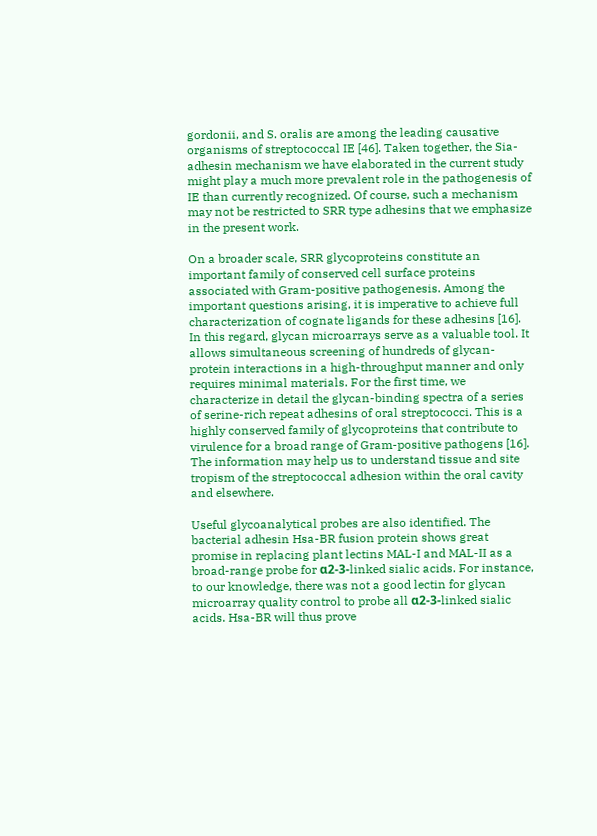gordonii, and S. oralis are among the leading causative organisms of streptococcal IE [46]. Taken together, the Sia-adhesin mechanism we have elaborated in the current study might play a much more prevalent role in the pathogenesis of IE than currently recognized. Of course, such a mechanism may not be restricted to SRR type adhesins that we emphasize in the present work.

On a broader scale, SRR glycoproteins constitute an important family of conserved cell surface proteins associated with Gram-positive pathogenesis. Among the important questions arising, it is imperative to achieve full characterization of cognate ligands for these adhesins [16]. In this regard, glycan microarrays serve as a valuable tool. It allows simultaneous screening of hundreds of glycan-protein interactions in a high-throughput manner and only requires minimal materials. For the first time, we characterize in detail the glycan-binding spectra of a series of serine-rich repeat adhesins of oral streptococci. This is a highly conserved family of glycoproteins that contribute to virulence for a broad range of Gram-positive pathogens [16]. The information may help us to understand tissue and site tropism of the streptococcal adhesion within the oral cavity and elsewhere.

Useful glycoanalytical probes are also identified. The bacterial adhesin Hsa-BR fusion protein shows great promise in replacing plant lectins MAL-I and MAL-II as a broad-range probe for α2-3-linked sialic acids. For instance, to our knowledge, there was not a good lectin for glycan microarray quality control to probe all α2-3-linked sialic acids. Hsa-BR will thus prove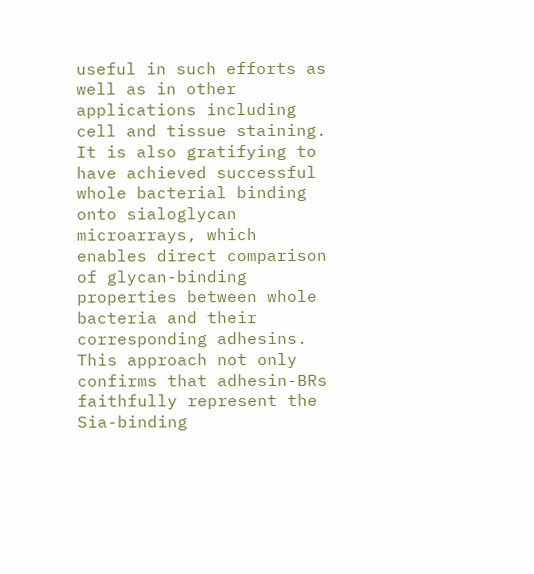useful in such efforts as well as in other applications including cell and tissue staining. It is also gratifying to have achieved successful whole bacterial binding onto sialoglycan microarrays, which enables direct comparison of glycan-binding properties between whole bacteria and their corresponding adhesins. This approach not only confirms that adhesin-BRs faithfully represent the Sia-binding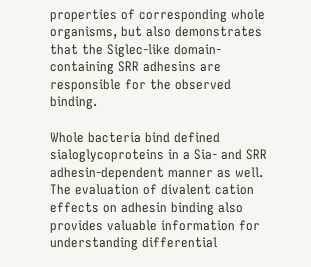properties of corresponding whole organisms, but also demonstrates that the Siglec-like domain-containing SRR adhesins are responsible for the observed binding.

Whole bacteria bind defined sialoglycoproteins in a Sia- and SRR adhesin-dependent manner as well. The evaluation of divalent cation effects on adhesin binding also provides valuable information for understanding differential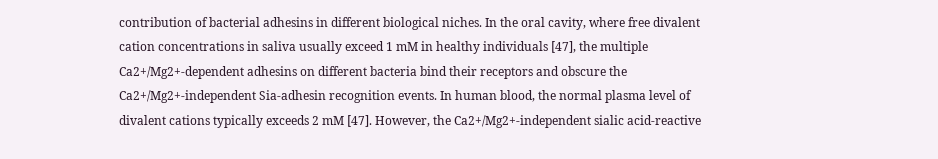contribution of bacterial adhesins in different biological niches. In the oral cavity, where free divalent cation concentrations in saliva usually exceed 1 mM in healthy individuals [47], the multiple Ca2+/Mg2+-dependent adhesins on different bacteria bind their receptors and obscure the Ca2+/Mg2+-independent Sia-adhesin recognition events. In human blood, the normal plasma level of divalent cations typically exceeds 2 mM [47]. However, the Ca2+/Mg2+-independent sialic acid-reactive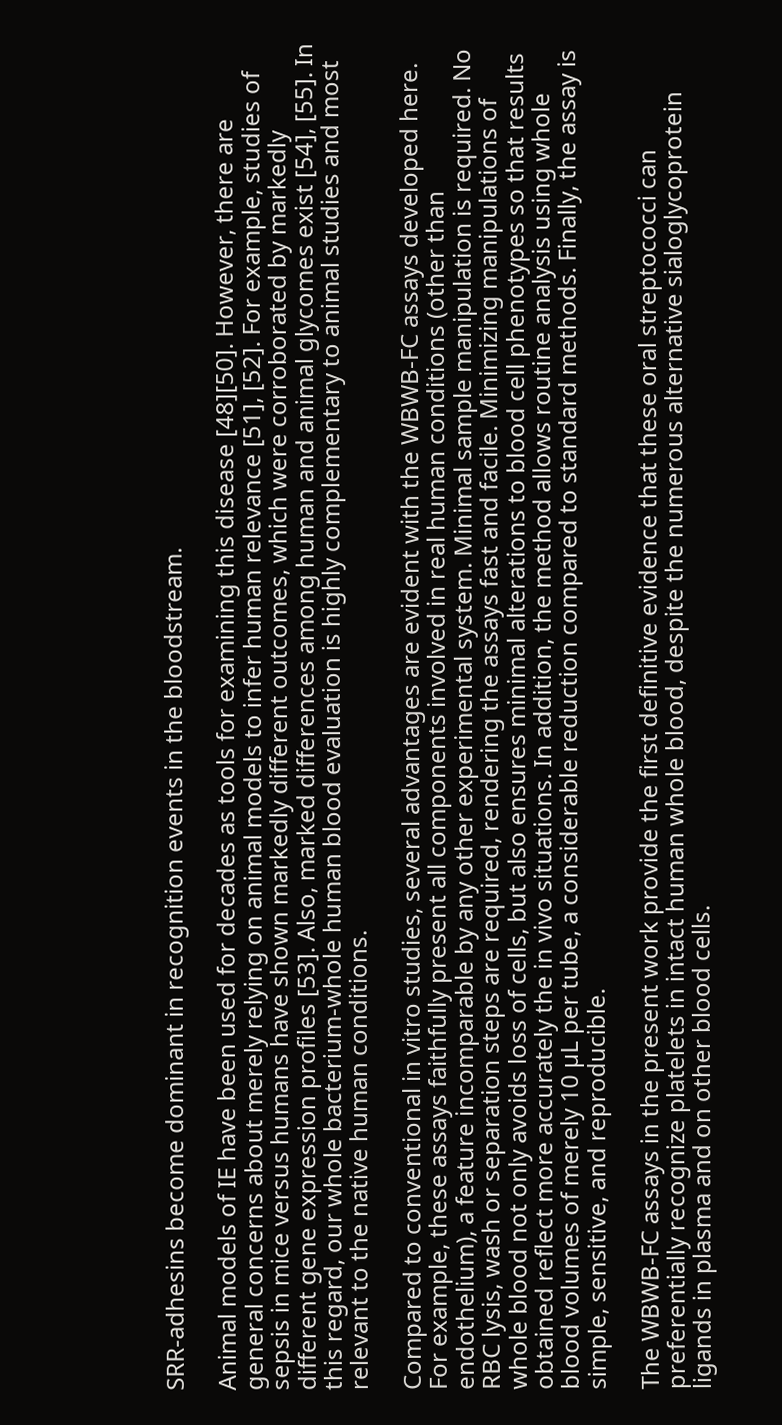SRR-adhesins become dominant in recognition events in the bloodstream.

Animal models of IE have been used for decades as tools for examining this disease [48][50]. However, there are general concerns about merely relying on animal models to infer human relevance [51], [52]. For example, studies of sepsis in mice versus humans have shown markedly different outcomes, which were corroborated by markedly different gene expression profiles [53]. Also, marked differences among human and animal glycomes exist [54], [55]. In this regard, our whole bacterium-whole human blood evaluation is highly complementary to animal studies and most relevant to the native human conditions.

Compared to conventional in vitro studies, several advantages are evident with the WBWB-FC assays developed here. For example, these assays faithfully present all components involved in real human conditions (other than endothelium), a feature incomparable by any other experimental system. Minimal sample manipulation is required. No RBC lysis, wash or separation steps are required, rendering the assays fast and facile. Minimizing manipulations of whole blood not only avoids loss of cells, but also ensures minimal alterations to blood cell phenotypes so that results obtained reflect more accurately the in vivo situations. In addition, the method allows routine analysis using whole blood volumes of merely 10 µL per tube, a considerable reduction compared to standard methods. Finally, the assay is simple, sensitive, and reproducible.

The WBWB-FC assays in the present work provide the first definitive evidence that these oral streptococci can preferentially recognize platelets in intact human whole blood, despite the numerous alternative sialoglycoprotein ligands in plasma and on other blood cells.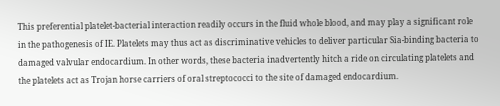This preferential platelet-bacterial interaction readily occurs in the fluid whole blood, and may play a significant role in the pathogenesis of IE. Platelets may thus act as discriminative vehicles to deliver particular Sia-binding bacteria to damaged valvular endocardium. In other words, these bacteria inadvertently hitch a ride on circulating platelets and the platelets act as Trojan horse carriers of oral streptococci to the site of damaged endocardium.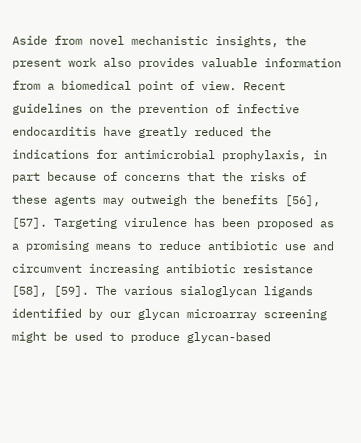Aside from novel mechanistic insights, the present work also provides valuable information from a biomedical point of view. Recent guidelines on the prevention of infective endocarditis have greatly reduced the indications for antimicrobial prophylaxis, in part because of concerns that the risks of these agents may outweigh the benefits [56], [57]. Targeting virulence has been proposed as a promising means to reduce antibiotic use and circumvent increasing antibiotic resistance [58], [59]. The various sialoglycan ligands identified by our glycan microarray screening might be used to produce glycan-based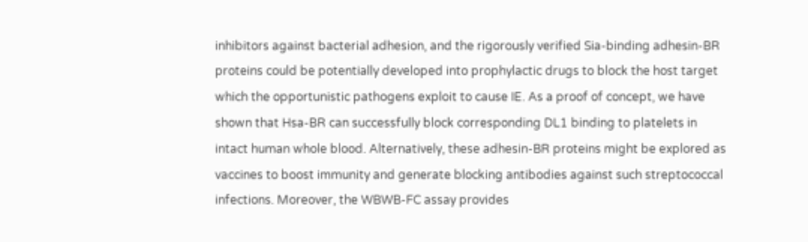inhibitors against bacterial adhesion, and the rigorously verified Sia-binding adhesin-BR proteins could be potentially developed into prophylactic drugs to block the host target which the opportunistic pathogens exploit to cause IE. As a proof of concept, we have shown that Hsa-BR can successfully block corresponding DL1 binding to platelets in intact human whole blood. Alternatively, these adhesin-BR proteins might be explored as vaccines to boost immunity and generate blocking antibodies against such streptococcal infections. Moreover, the WBWB-FC assay provides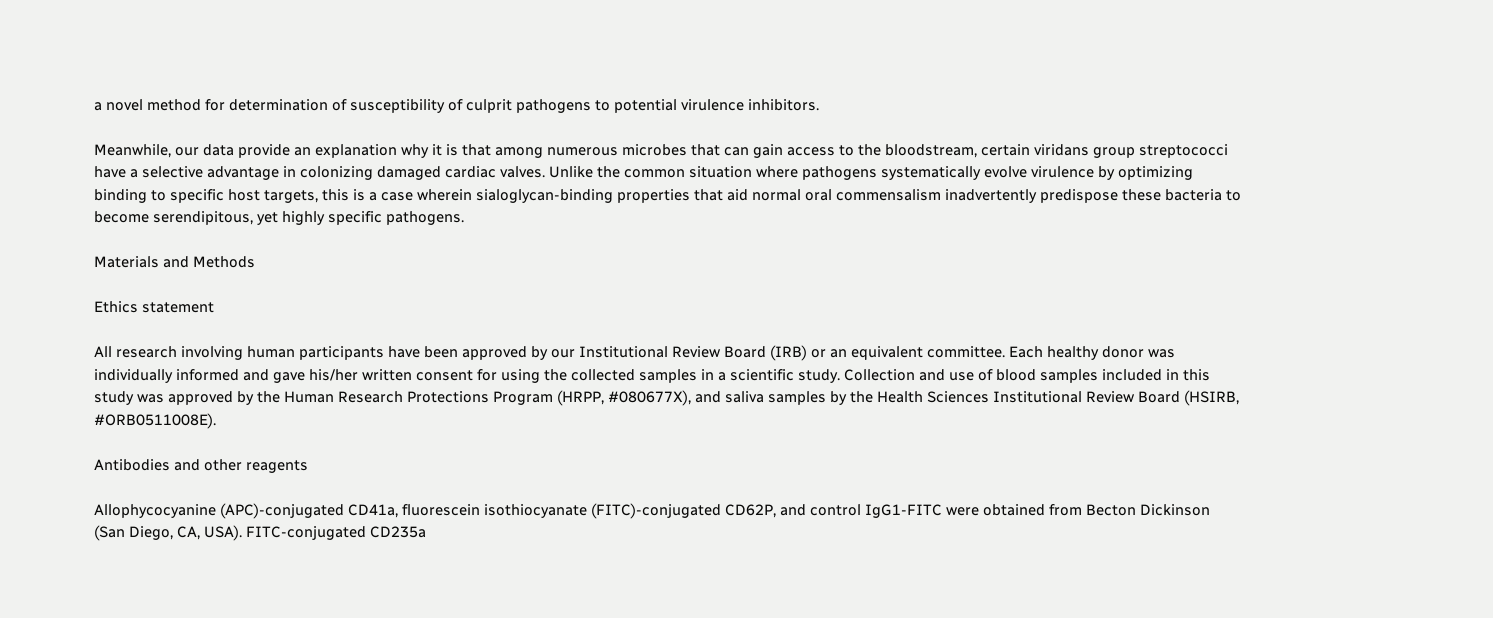a novel method for determination of susceptibility of culprit pathogens to potential virulence inhibitors.

Meanwhile, our data provide an explanation why it is that among numerous microbes that can gain access to the bloodstream, certain viridans group streptococci have a selective advantage in colonizing damaged cardiac valves. Unlike the common situation where pathogens systematically evolve virulence by optimizing binding to specific host targets, this is a case wherein sialoglycan-binding properties that aid normal oral commensalism inadvertently predispose these bacteria to become serendipitous, yet highly specific pathogens.

Materials and Methods

Ethics statement

All research involving human participants have been approved by our Institutional Review Board (IRB) or an equivalent committee. Each healthy donor was individually informed and gave his/her written consent for using the collected samples in a scientific study. Collection and use of blood samples included in this study was approved by the Human Research Protections Program (HRPP, #080677X), and saliva samples by the Health Sciences Institutional Review Board (HSIRB, #ORB0511008E).

Antibodies and other reagents

Allophycocyanine (APC)-conjugated CD41a, fluorescein isothiocyanate (FITC)-conjugated CD62P, and control IgG1-FITC were obtained from Becton Dickinson (San Diego, CA, USA). FITC-conjugated CD235a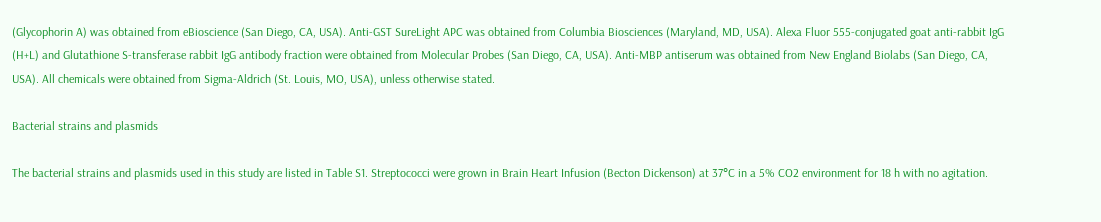(Glycophorin A) was obtained from eBioscience (San Diego, CA, USA). Anti-GST SureLight APC was obtained from Columbia Biosciences (Maryland, MD, USA). Alexa Fluor 555-conjugated goat anti-rabbit IgG (H+L) and Glutathione S-transferase rabbit IgG antibody fraction were obtained from Molecular Probes (San Diego, CA, USA). Anti-MBP antiserum was obtained from New England Biolabs (San Diego, CA, USA). All chemicals were obtained from Sigma-Aldrich (St. Louis, MO, USA), unless otherwise stated.

Bacterial strains and plasmids

The bacterial strains and plasmids used in this study are listed in Table S1. Streptococci were grown in Brain Heart Infusion (Becton Dickenson) at 37°C in a 5% CO2 environment for 18 h with no agitation.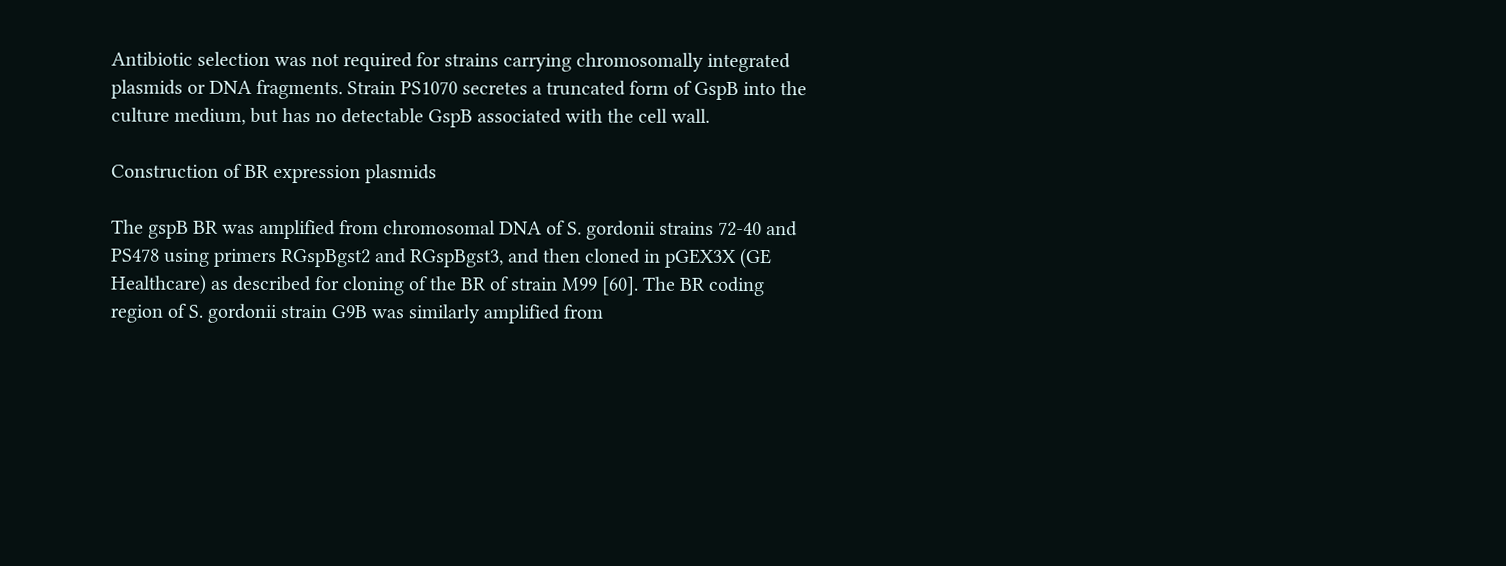Antibiotic selection was not required for strains carrying chromosomally integrated plasmids or DNA fragments. Strain PS1070 secretes a truncated form of GspB into the culture medium, but has no detectable GspB associated with the cell wall.

Construction of BR expression plasmids

The gspB BR was amplified from chromosomal DNA of S. gordonii strains 72-40 and PS478 using primers RGspBgst2 and RGspBgst3, and then cloned in pGEX3X (GE Healthcare) as described for cloning of the BR of strain M99 [60]. The BR coding region of S. gordonii strain G9B was similarly amplified from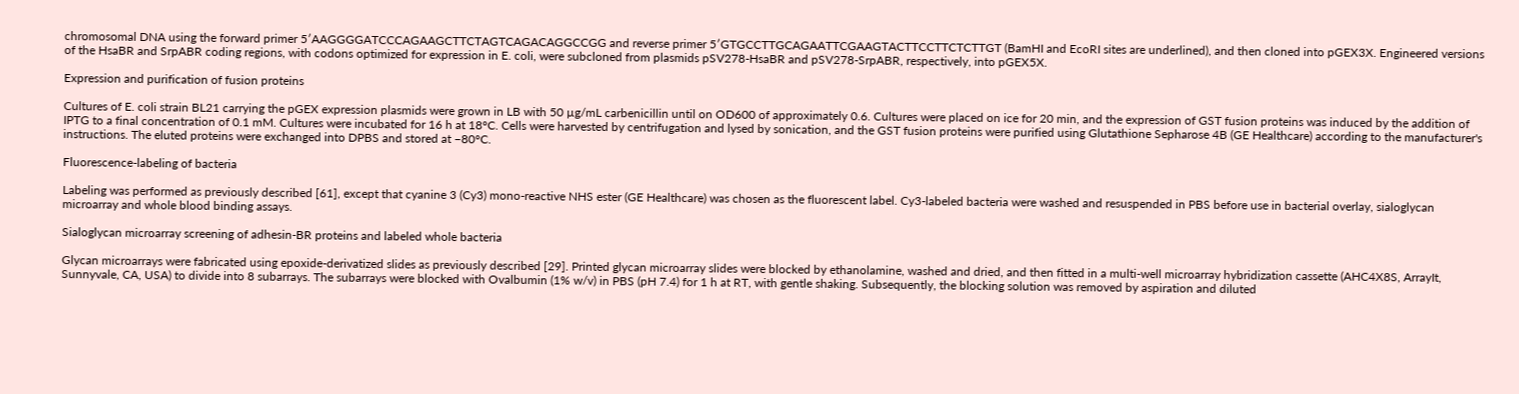chromosomal DNA using the forward primer 5′AAGGGGATCCCAGAAGCTTCTAGTCAGACAGGCCGG and reverse primer 5′GTGCCTTGCAGAATTCGAAGTACTTCCTTCTCTTGT (BamHI and EcoRI sites are underlined), and then cloned into pGEX3X. Engineered versions of the HsaBR and SrpABR coding regions, with codons optimized for expression in E. coli, were subcloned from plasmids pSV278-HsaBR and pSV278-SrpABR, respectively, into pGEX5X.

Expression and purification of fusion proteins

Cultures of E. coli strain BL21 carrying the pGEX expression plasmids were grown in LB with 50 µg/mL carbenicillin until on OD600 of approximately 0.6. Cultures were placed on ice for 20 min, and the expression of GST fusion proteins was induced by the addition of IPTG to a final concentration of 0.1 mM. Cultures were incubated for 16 h at 18°C. Cells were harvested by centrifugation and lysed by sonication, and the GST fusion proteins were purified using Glutathione Sepharose 4B (GE Healthcare) according to the manufacturer's instructions. The eluted proteins were exchanged into DPBS and stored at −80°C.

Fluorescence-labeling of bacteria

Labeling was performed as previously described [61], except that cyanine 3 (Cy3) mono-reactive NHS ester (GE Healthcare) was chosen as the fluorescent label. Cy3-labeled bacteria were washed and resuspended in PBS before use in bacterial overlay, sialoglycan microarray and whole blood binding assays.

Sialoglycan microarray screening of adhesin-BR proteins and labeled whole bacteria

Glycan microarrays were fabricated using epoxide-derivatized slides as previously described [29]. Printed glycan microarray slides were blocked by ethanolamine, washed and dried, and then fitted in a multi-well microarray hybridization cassette (AHC4X8S, ArrayIt, Sunnyvale, CA, USA) to divide into 8 subarrays. The subarrays were blocked with Ovalbumin (1% w/v) in PBS (pH 7.4) for 1 h at RT, with gentle shaking. Subsequently, the blocking solution was removed by aspiration and diluted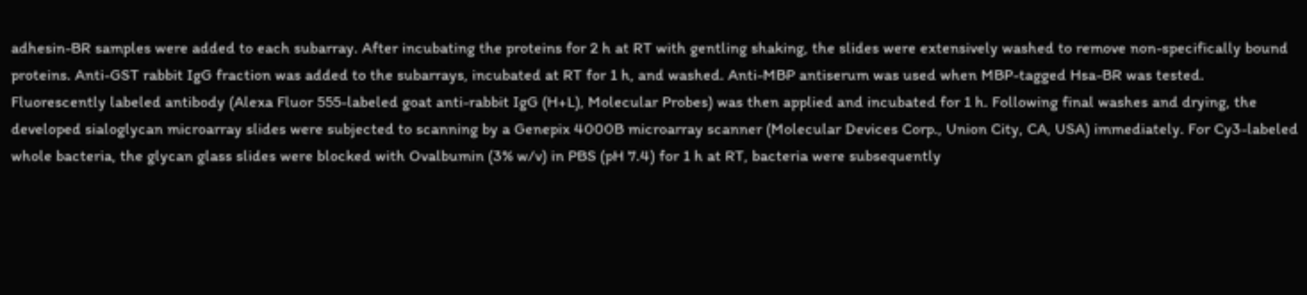adhesin-BR samples were added to each subarray. After incubating the proteins for 2 h at RT with gentling shaking, the slides were extensively washed to remove non-specifically bound proteins. Anti-GST rabbit IgG fraction was added to the subarrays, incubated at RT for 1 h, and washed. Anti-MBP antiserum was used when MBP-tagged Hsa-BR was tested. Fluorescently labeled antibody (Alexa Fluor 555-labeled goat anti-rabbit IgG (H+L), Molecular Probes) was then applied and incubated for 1 h. Following final washes and drying, the developed sialoglycan microarray slides were subjected to scanning by a Genepix 4000B microarray scanner (Molecular Devices Corp., Union City, CA, USA) immediately. For Cy3-labeled whole bacteria, the glycan glass slides were blocked with Ovalbumin (3% w/v) in PBS (pH 7.4) for 1 h at RT, bacteria were subsequently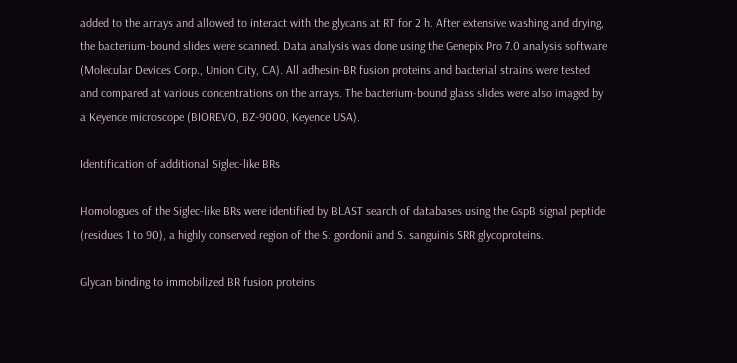added to the arrays and allowed to interact with the glycans at RT for 2 h. After extensive washing and drying, the bacterium-bound slides were scanned. Data analysis was done using the Genepix Pro 7.0 analysis software (Molecular Devices Corp., Union City, CA). All adhesin-BR fusion proteins and bacterial strains were tested and compared at various concentrations on the arrays. The bacterium-bound glass slides were also imaged by a Keyence microscope (BIOREVO, BZ-9000, Keyence USA).

Identification of additional Siglec-like BRs

Homologues of the Siglec-like BRs were identified by BLAST search of databases using the GspB signal peptide (residues 1 to 90), a highly conserved region of the S. gordonii and S. sanguinis SRR glycoproteins.

Glycan binding to immobilized BR fusion proteins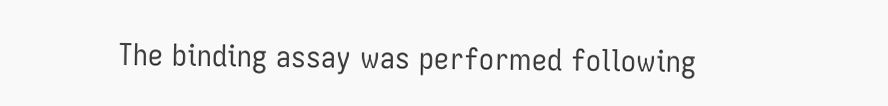The binding assay was performed following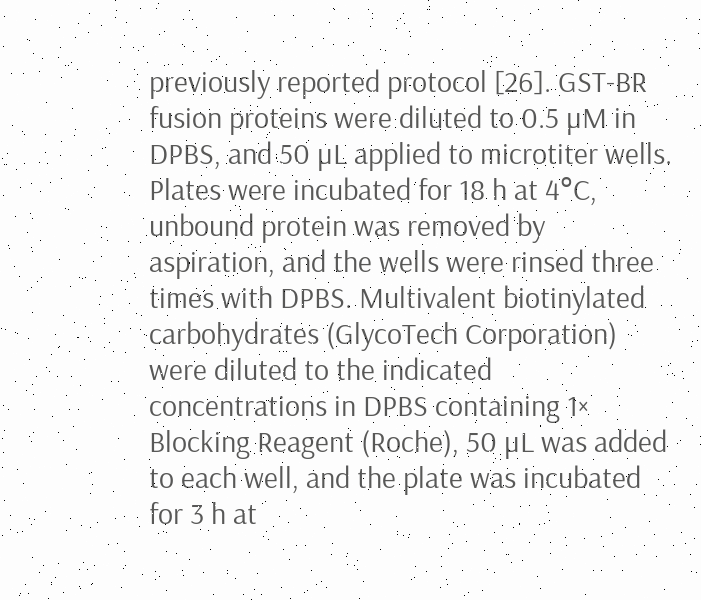previously reported protocol [26]. GST-BR fusion proteins were diluted to 0.5 µM in DPBS, and 50 µL applied to microtiter wells. Plates were incubated for 18 h at 4°C, unbound protein was removed by aspiration, and the wells were rinsed three times with DPBS. Multivalent biotinylated carbohydrates (GlycoTech Corporation) were diluted to the indicated concentrations in DPBS containing 1× Blocking Reagent (Roche), 50 µL was added to each well, and the plate was incubated for 3 h at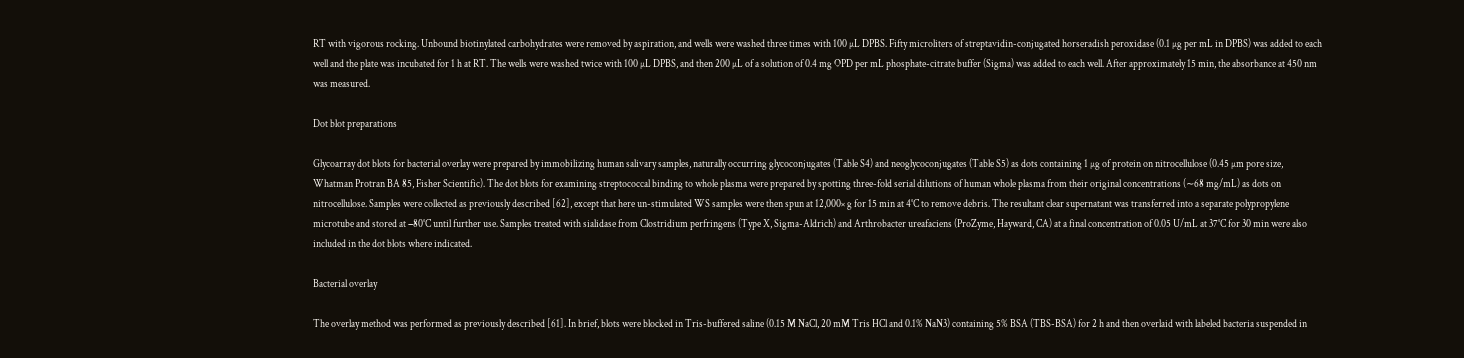RT with vigorous rocking. Unbound biotinylated carbohydrates were removed by aspiration, and wells were washed three times with 100 µL DPBS. Fifty microliters of streptavidin-conjugated horseradish peroxidase (0.1 µg per mL in DPBS) was added to each well and the plate was incubated for 1 h at RT. The wells were washed twice with 100 µL DPBS, and then 200 µL of a solution of 0.4 mg OPD per mL phosphate-citrate buffer (Sigma) was added to each well. After approximately 15 min, the absorbance at 450 nm was measured.

Dot blot preparations

Glycoarray dot blots for bacterial overlay were prepared by immobilizing human salivary samples, naturally occurring glycoconjugates (Table S4) and neoglycoconjugates (Table S5) as dots containing 1 µg of protein on nitrocellulose (0.45 µm pore size, Whatman Protran BA 85, Fisher Scientific). The dot blots for examining streptococcal binding to whole plasma were prepared by spotting three-fold serial dilutions of human whole plasma from their original concentrations (∼68 mg/mL) as dots on nitrocellulose. Samples were collected as previously described [62], except that here un-stimulated WS samples were then spun at 12,000× g for 15 min at 4°C to remove debris. The resultant clear supernatant was transferred into a separate polypropylene microtube and stored at −80°C until further use. Samples treated with sialidase from Clostridium perfringens (Type X, Sigma-Aldrich) and Arthrobacter ureafaciens (ProZyme, Hayward, CA) at a final concentration of 0.05 U/mL at 37°C for 30 min were also included in the dot blots where indicated.

Bacterial overlay

The overlay method was performed as previously described [61]. In brief, blots were blocked in Tris-buffered saline (0.15 M NaCl, 20 mM Tris HCl and 0.1% NaN3) containing 5% BSA (TBS-BSA) for 2 h and then overlaid with labeled bacteria suspended in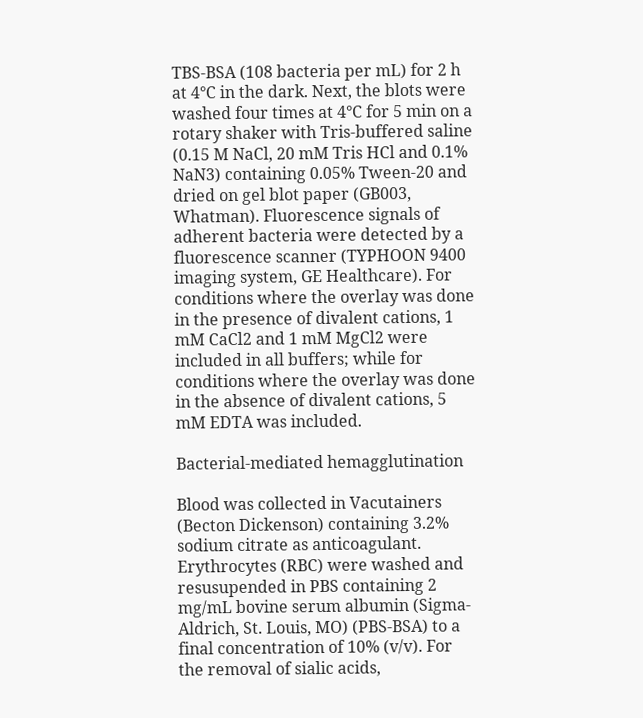TBS-BSA (108 bacteria per mL) for 2 h at 4°C in the dark. Next, the blots were washed four times at 4°C for 5 min on a rotary shaker with Tris-buffered saline (0.15 M NaCl, 20 mM Tris HCl and 0.1% NaN3) containing 0.05% Tween-20 and dried on gel blot paper (GB003, Whatman). Fluorescence signals of adherent bacteria were detected by a fluorescence scanner (TYPHOON 9400 imaging system, GE Healthcare). For conditions where the overlay was done in the presence of divalent cations, 1 mM CaCl2 and 1 mM MgCl2 were included in all buffers; while for conditions where the overlay was done in the absence of divalent cations, 5 mM EDTA was included.

Bacterial-mediated hemagglutination

Blood was collected in Vacutainers (Becton Dickenson) containing 3.2% sodium citrate as anticoagulant. Erythrocytes (RBC) were washed and resusupended in PBS containing 2 mg/mL bovine serum albumin (Sigma-Aldrich, St. Louis, MO) (PBS-BSA) to a final concentration of 10% (v/v). For the removal of sialic acids,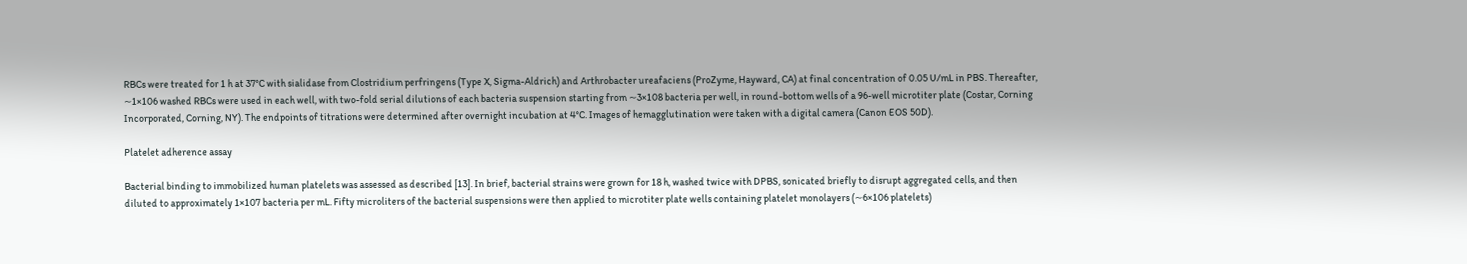RBCs were treated for 1 h at 37°C with sialidase from Clostridium perfringens (Type X, Sigma-Aldrich) and Arthrobacter ureafaciens (ProZyme, Hayward, CA) at final concentration of 0.05 U/mL in PBS. Thereafter, ∼1×106 washed RBCs were used in each well, with two-fold serial dilutions of each bacteria suspension starting from ∼3×108 bacteria per well, in round-bottom wells of a 96-well microtiter plate (Costar, Corning Incorporated, Corning, NY). The endpoints of titrations were determined after overnight incubation at 4°C. Images of hemagglutination were taken with a digital camera (Canon EOS 50D).

Platelet adherence assay

Bacterial binding to immobilized human platelets was assessed as described [13]. In brief, bacterial strains were grown for 18 h, washed twice with DPBS, sonicated briefly to disrupt aggregated cells, and then diluted to approximately 1×107 bacteria per mL. Fifty microliters of the bacterial suspensions were then applied to microtiter plate wells containing platelet monolayers (∼6×106 platelets)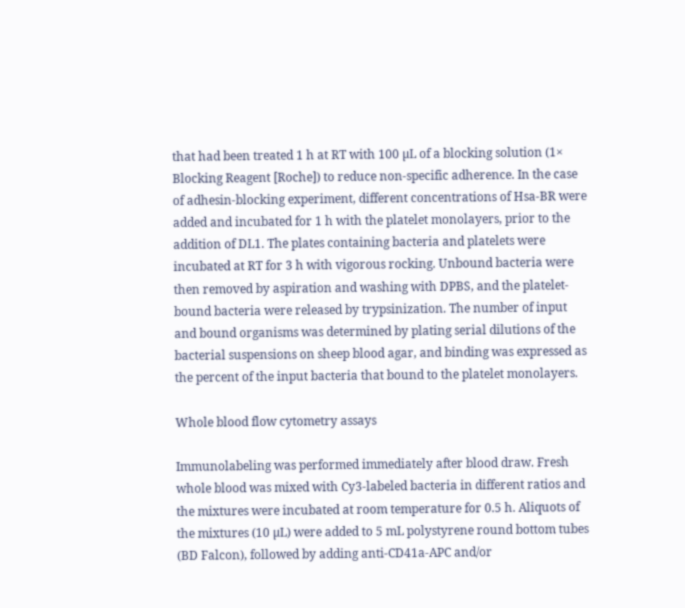that had been treated 1 h at RT with 100 µL of a blocking solution (1× Blocking Reagent [Roche]) to reduce non-specific adherence. In the case of adhesin-blocking experiment, different concentrations of Hsa-BR were added and incubated for 1 h with the platelet monolayers, prior to the addition of DL1. The plates containing bacteria and platelets were incubated at RT for 3 h with vigorous rocking. Unbound bacteria were then removed by aspiration and washing with DPBS, and the platelet-bound bacteria were released by trypsinization. The number of input and bound organisms was determined by plating serial dilutions of the bacterial suspensions on sheep blood agar, and binding was expressed as the percent of the input bacteria that bound to the platelet monolayers.

Whole blood flow cytometry assays

Immunolabeling was performed immediately after blood draw. Fresh whole blood was mixed with Cy3-labeled bacteria in different ratios and the mixtures were incubated at room temperature for 0.5 h. Aliquots of the mixtures (10 µL) were added to 5 mL polystyrene round bottom tubes (BD Falcon), followed by adding anti-CD41a-APC and/or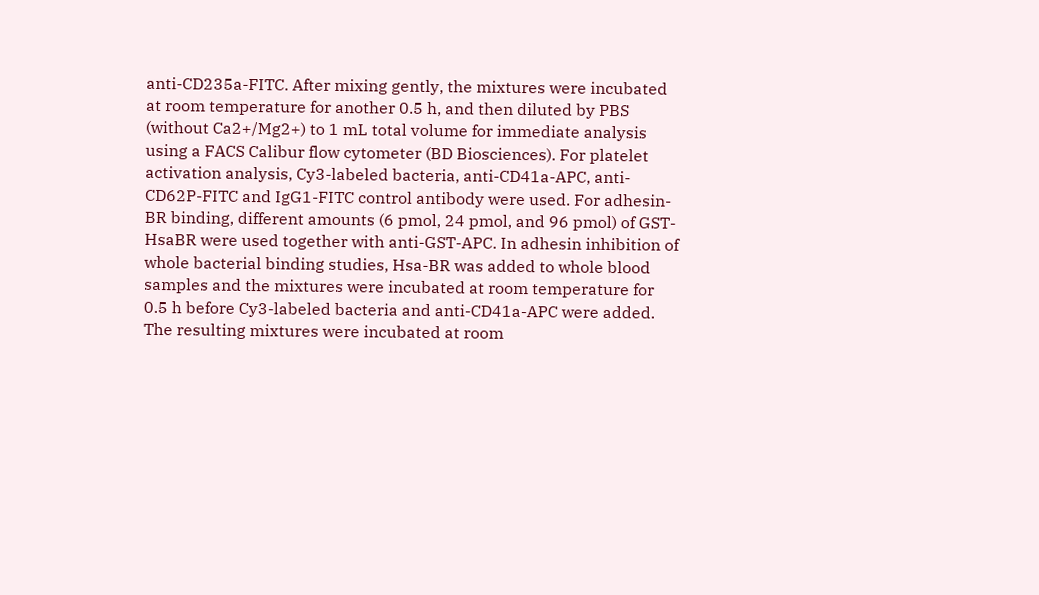anti-CD235a-FITC. After mixing gently, the mixtures were incubated at room temperature for another 0.5 h, and then diluted by PBS (without Ca2+/Mg2+) to 1 mL total volume for immediate analysis using a FACS Calibur flow cytometer (BD Biosciences). For platelet activation analysis, Cy3-labeled bacteria, anti-CD41a-APC, anti-CD62P-FITC and IgG1-FITC control antibody were used. For adhesin-BR binding, different amounts (6 pmol, 24 pmol, and 96 pmol) of GST-HsaBR were used together with anti-GST-APC. In adhesin inhibition of whole bacterial binding studies, Hsa-BR was added to whole blood samples and the mixtures were incubated at room temperature for 0.5 h before Cy3-labeled bacteria and anti-CD41a-APC were added. The resulting mixtures were incubated at room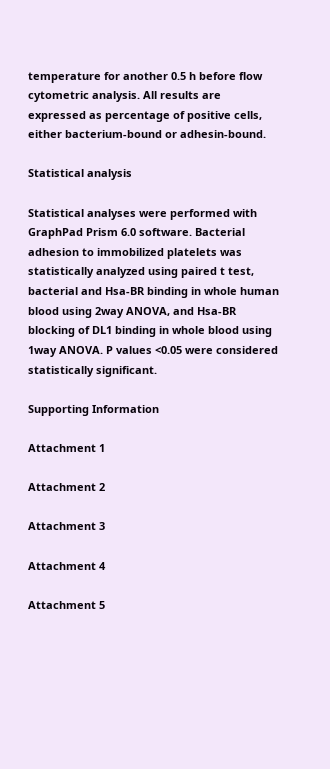temperature for another 0.5 h before flow cytometric analysis. All results are expressed as percentage of positive cells, either bacterium-bound or adhesin-bound.

Statistical analysis

Statistical analyses were performed with GraphPad Prism 6.0 software. Bacterial adhesion to immobilized platelets was statistically analyzed using paired t test, bacterial and Hsa-BR binding in whole human blood using 2way ANOVA, and Hsa-BR blocking of DL1 binding in whole blood using 1way ANOVA. P values <0.05 were considered statistically significant.

Supporting Information

Attachment 1

Attachment 2

Attachment 3

Attachment 4

Attachment 5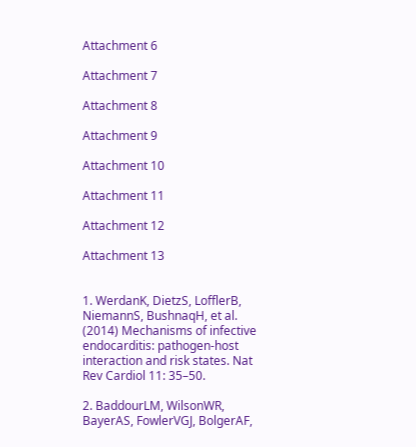Attachment 6

Attachment 7

Attachment 8

Attachment 9

Attachment 10

Attachment 11

Attachment 12

Attachment 13


1. WerdanK, DietzS, LofflerB, NiemannS, BushnaqH, et al. (2014) Mechanisms of infective endocarditis: pathogen-host interaction and risk states. Nat Rev Cardiol 11: 35–50.

2. BaddourLM, WilsonWR, BayerAS, FowlerVGJ, BolgerAF,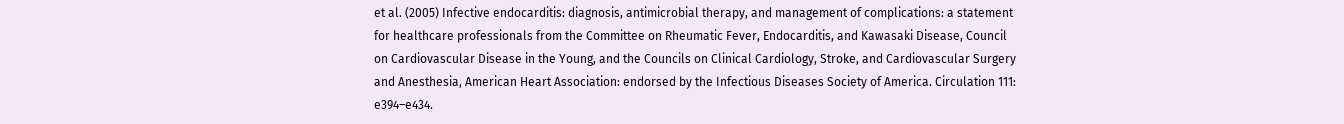et al. (2005) Infective endocarditis: diagnosis, antimicrobial therapy, and management of complications: a statement for healthcare professionals from the Committee on Rheumatic Fever, Endocarditis, and Kawasaki Disease, Council on Cardiovascular Disease in the Young, and the Councils on Clinical Cardiology, Stroke, and Cardiovascular Surgery and Anesthesia, American Heart Association: endorsed by the Infectious Diseases Society of America. Circulation 111: e394–e434.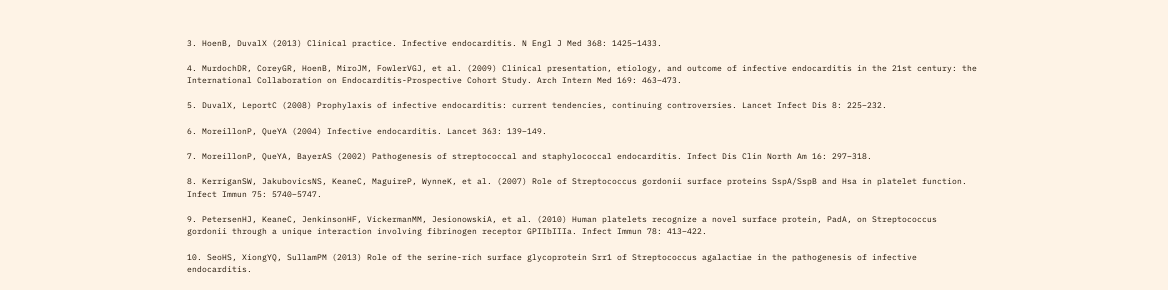3. HoenB, DuvalX (2013) Clinical practice. Infective endocarditis. N Engl J Med 368: 1425–1433.

4. MurdochDR, CoreyGR, HoenB, MiroJM, FowlerVGJ, et al. (2009) Clinical presentation, etiology, and outcome of infective endocarditis in the 21st century: the International Collaboration on Endocarditis-Prospective Cohort Study. Arch Intern Med 169: 463–473.

5. DuvalX, LeportC (2008) Prophylaxis of infective endocarditis: current tendencies, continuing controversies. Lancet Infect Dis 8: 225–232.

6. MoreillonP, QueYA (2004) Infective endocarditis. Lancet 363: 139–149.

7. MoreillonP, QueYA, BayerAS (2002) Pathogenesis of streptococcal and staphylococcal endocarditis. Infect Dis Clin North Am 16: 297–318.

8. KerriganSW, JakubovicsNS, KeaneC, MaguireP, WynneK, et al. (2007) Role of Streptococcus gordonii surface proteins SspA/SspB and Hsa in platelet function. Infect Immun 75: 5740–5747.

9. PetersenHJ, KeaneC, JenkinsonHF, VickermanMM, JesionowskiA, et al. (2010) Human platelets recognize a novel surface protein, PadA, on Streptococcus gordonii through a unique interaction involving fibrinogen receptor GPIIbIIIa. Infect Immun 78: 413–422.

10. SeoHS, XiongYQ, SullamPM (2013) Role of the serine-rich surface glycoprotein Srr1 of Streptococcus agalactiae in the pathogenesis of infective endocarditis.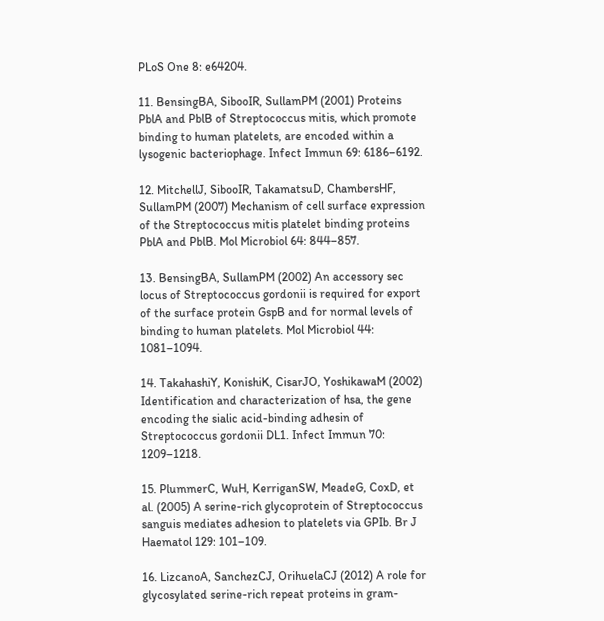PLoS One 8: e64204.

11. BensingBA, SibooIR, SullamPM (2001) Proteins PblA and PblB of Streptococcus mitis, which promote binding to human platelets, are encoded within a lysogenic bacteriophage. Infect Immun 69: 6186–6192.

12. MitchellJ, SibooIR, TakamatsuD, ChambersHF, SullamPM (2007) Mechanism of cell surface expression of the Streptococcus mitis platelet binding proteins PblA and PblB. Mol Microbiol 64: 844–857.

13. BensingBA, SullamPM (2002) An accessory sec locus of Streptococcus gordonii is required for export of the surface protein GspB and for normal levels of binding to human platelets. Mol Microbiol 44: 1081–1094.

14. TakahashiY, KonishiK, CisarJO, YoshikawaM (2002) Identification and characterization of hsa, the gene encoding the sialic acid-binding adhesin of Streptococcus gordonii DL1. Infect Immun 70: 1209–1218.

15. PlummerC, WuH, KerriganSW, MeadeG, CoxD, et al. (2005) A serine-rich glycoprotein of Streptococcus sanguis mediates adhesion to platelets via GPIb. Br J Haematol 129: 101–109.

16. LizcanoA, SanchezCJ, OrihuelaCJ (2012) A role for glycosylated serine-rich repeat proteins in gram-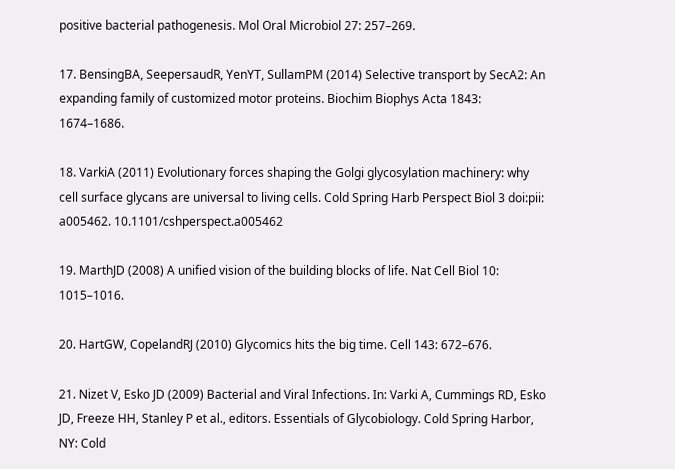positive bacterial pathogenesis. Mol Oral Microbiol 27: 257–269.

17. BensingBA, SeepersaudR, YenYT, SullamPM (2014) Selective transport by SecA2: An expanding family of customized motor proteins. Biochim Biophys Acta 1843: 1674–1686.

18. VarkiA (2011) Evolutionary forces shaping the Golgi glycosylation machinery: why cell surface glycans are universal to living cells. Cold Spring Harb Perspect Biol 3 doi:pii: a005462. 10.1101/cshperspect.a005462

19. MarthJD (2008) A unified vision of the building blocks of life. Nat Cell Biol 10: 1015–1016.

20. HartGW, CopelandRJ (2010) Glycomics hits the big time. Cell 143: 672–676.

21. Nizet V, Esko JD (2009) Bacterial and Viral Infections. In: Varki A, Cummings RD, Esko JD, Freeze HH, Stanley P et al., editors. Essentials of Glycobiology. Cold Spring Harbor, NY: Cold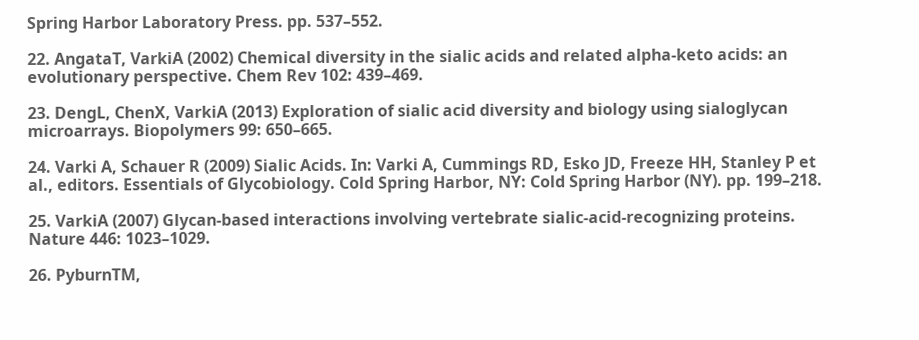Spring Harbor Laboratory Press. pp. 537–552.

22. AngataT, VarkiA (2002) Chemical diversity in the sialic acids and related alpha-keto acids: an evolutionary perspective. Chem Rev 102: 439–469.

23. DengL, ChenX, VarkiA (2013) Exploration of sialic acid diversity and biology using sialoglycan microarrays. Biopolymers 99: 650–665.

24. Varki A, Schauer R (2009) Sialic Acids. In: Varki A, Cummings RD, Esko JD, Freeze HH, Stanley P et al., editors. Essentials of Glycobiology. Cold Spring Harbor, NY: Cold Spring Harbor (NY). pp. 199–218.

25. VarkiA (2007) Glycan-based interactions involving vertebrate sialic-acid-recognizing proteins. Nature 446: 1023–1029.

26. PyburnTM,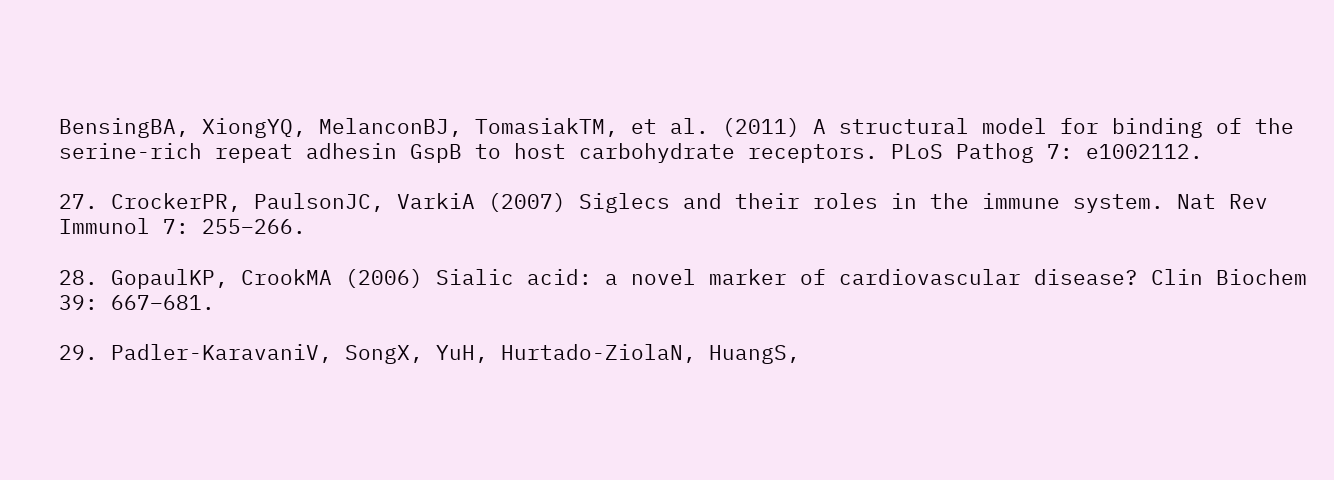BensingBA, XiongYQ, MelanconBJ, TomasiakTM, et al. (2011) A structural model for binding of the serine-rich repeat adhesin GspB to host carbohydrate receptors. PLoS Pathog 7: e1002112.

27. CrockerPR, PaulsonJC, VarkiA (2007) Siglecs and their roles in the immune system. Nat Rev Immunol 7: 255–266.

28. GopaulKP, CrookMA (2006) Sialic acid: a novel marker of cardiovascular disease? Clin Biochem 39: 667–681.

29. Padler-KaravaniV, SongX, YuH, Hurtado-ZiolaN, HuangS,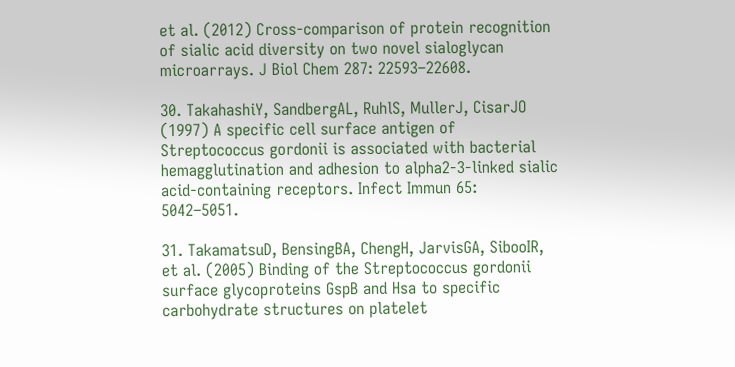et al. (2012) Cross-comparison of protein recognition of sialic acid diversity on two novel sialoglycan microarrays. J Biol Chem 287: 22593–22608.

30. TakahashiY, SandbergAL, RuhlS, MullerJ, CisarJO (1997) A specific cell surface antigen of Streptococcus gordonii is associated with bacterial hemagglutination and adhesion to alpha2-3-linked sialic acid-containing receptors. Infect Immun 65: 5042–5051.

31. TakamatsuD, BensingBA, ChengH, JarvisGA, SibooIR, et al. (2005) Binding of the Streptococcus gordonii surface glycoproteins GspB and Hsa to specific carbohydrate structures on platelet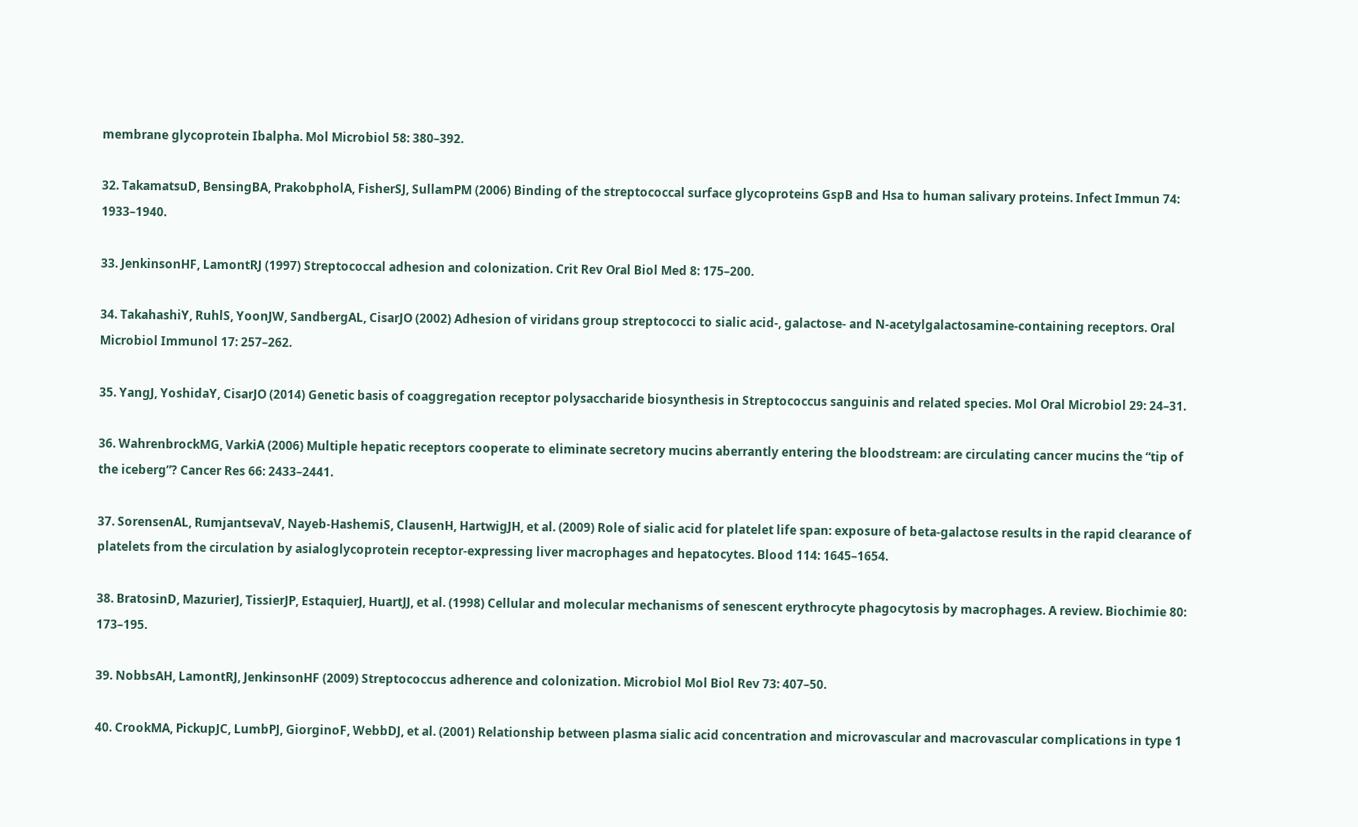membrane glycoprotein Ibalpha. Mol Microbiol 58: 380–392.

32. TakamatsuD, BensingBA, PrakobpholA, FisherSJ, SullamPM (2006) Binding of the streptococcal surface glycoproteins GspB and Hsa to human salivary proteins. Infect Immun 74: 1933–1940.

33. JenkinsonHF, LamontRJ (1997) Streptococcal adhesion and colonization. Crit Rev Oral Biol Med 8: 175–200.

34. TakahashiY, RuhlS, YoonJW, SandbergAL, CisarJO (2002) Adhesion of viridans group streptococci to sialic acid-, galactose- and N-acetylgalactosamine-containing receptors. Oral Microbiol Immunol 17: 257–262.

35. YangJ, YoshidaY, CisarJO (2014) Genetic basis of coaggregation receptor polysaccharide biosynthesis in Streptococcus sanguinis and related species. Mol Oral Microbiol 29: 24–31.

36. WahrenbrockMG, VarkiA (2006) Multiple hepatic receptors cooperate to eliminate secretory mucins aberrantly entering the bloodstream: are circulating cancer mucins the “tip of the iceberg”? Cancer Res 66: 2433–2441.

37. SorensenAL, RumjantsevaV, Nayeb-HashemiS, ClausenH, HartwigJH, et al. (2009) Role of sialic acid for platelet life span: exposure of beta-galactose results in the rapid clearance of platelets from the circulation by asialoglycoprotein receptor-expressing liver macrophages and hepatocytes. Blood 114: 1645–1654.

38. BratosinD, MazurierJ, TissierJP, EstaquierJ, HuartJJ, et al. (1998) Cellular and molecular mechanisms of senescent erythrocyte phagocytosis by macrophages. A review. Biochimie 80: 173–195.

39. NobbsAH, LamontRJ, JenkinsonHF (2009) Streptococcus adherence and colonization. Microbiol Mol Biol Rev 73: 407–50.

40. CrookMA, PickupJC, LumbPJ, GiorginoF, WebbDJ, et al. (2001) Relationship between plasma sialic acid concentration and microvascular and macrovascular complications in type 1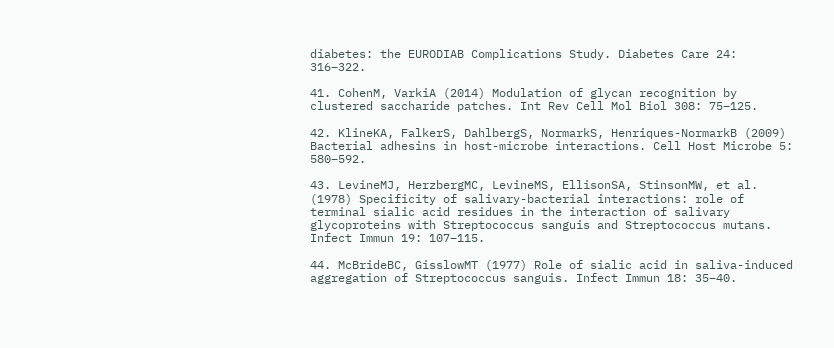diabetes: the EURODIAB Complications Study. Diabetes Care 24: 316–322.

41. CohenM, VarkiA (2014) Modulation of glycan recognition by clustered saccharide patches. Int Rev Cell Mol Biol 308: 75–125.

42. KlineKA, FalkerS, DahlbergS, NormarkS, Henriques-NormarkB (2009) Bacterial adhesins in host-microbe interactions. Cell Host Microbe 5: 580–592.

43. LevineMJ, HerzbergMC, LevineMS, EllisonSA, StinsonMW, et al. (1978) Specificity of salivary-bacterial interactions: role of terminal sialic acid residues in the interaction of salivary glycoproteins with Streptococcus sanguis and Streptococcus mutans. Infect Immun 19: 107–115.

44. McBrideBC, GisslowMT (1977) Role of sialic acid in saliva-induced aggregation of Streptococcus sanguis. Infect Immun 18: 35–40.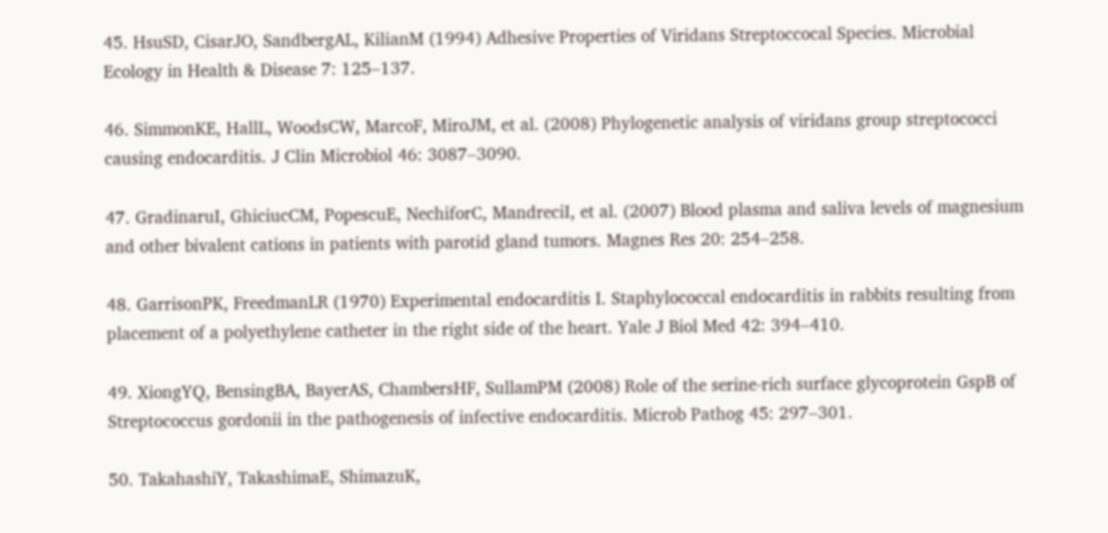45. HsuSD, CisarJO, SandbergAL, KilianM (1994) Adhesive Properties of Viridans Streptoccocal Species. Microbial Ecology in Health & Disease 7: 125–137.

46. SimmonKE, HallL, WoodsCW, MarcoF, MiroJM, et al. (2008) Phylogenetic analysis of viridans group streptococci causing endocarditis. J Clin Microbiol 46: 3087–3090.

47. GradinaruI, GhiciucCM, PopescuE, NechiforC, MandreciI, et al. (2007) Blood plasma and saliva levels of magnesium and other bivalent cations in patients with parotid gland tumors. Magnes Res 20: 254–258.

48. GarrisonPK, FreedmanLR (1970) Experimental endocarditis I. Staphylococcal endocarditis in rabbits resulting from placement of a polyethylene catheter in the right side of the heart. Yale J Biol Med 42: 394–410.

49. XiongYQ, BensingBA, BayerAS, ChambersHF, SullamPM (2008) Role of the serine-rich surface glycoprotein GspB of Streptococcus gordonii in the pathogenesis of infective endocarditis. Microb Pathog 45: 297–301.

50. TakahashiY, TakashimaE, ShimazuK,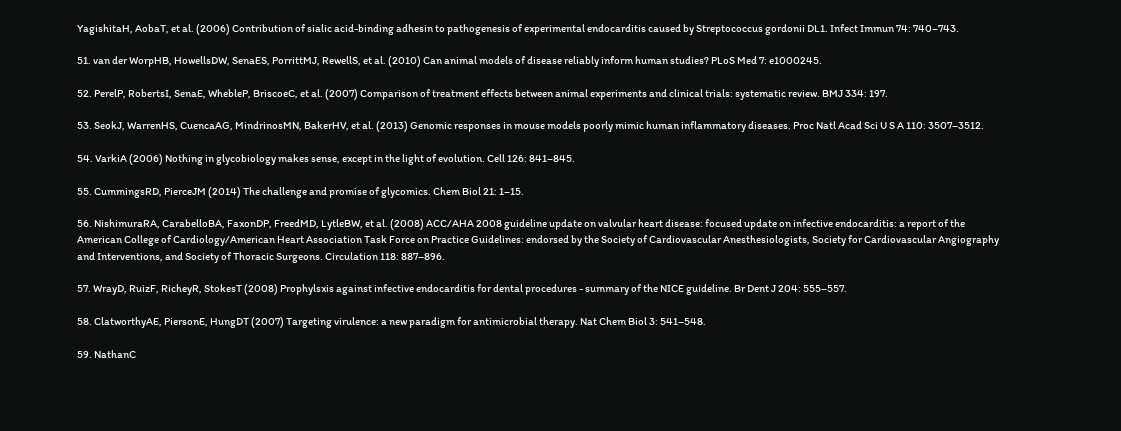YagishitaH, AobaT, et al. (2006) Contribution of sialic acid-binding adhesin to pathogenesis of experimental endocarditis caused by Streptococcus gordonii DL1. Infect Immun 74: 740–743.

51. van der WorpHB, HowellsDW, SenaES, PorrittMJ, RewellS, et al. (2010) Can animal models of disease reliably inform human studies? PLoS Med 7: e1000245.

52. PerelP, RobertsI, SenaE, WhebleP, BriscoeC, et al. (2007) Comparison of treatment effects between animal experiments and clinical trials: systematic review. BMJ 334: 197.

53. SeokJ, WarrenHS, CuencaAG, MindrinosMN, BakerHV, et al. (2013) Genomic responses in mouse models poorly mimic human inflammatory diseases. Proc Natl Acad Sci U S A 110: 3507–3512.

54. VarkiA (2006) Nothing in glycobiology makes sense, except in the light of evolution. Cell 126: 841–845.

55. CummingsRD, PierceJM (2014) The challenge and promise of glycomics. Chem Biol 21: 1–15.

56. NishimuraRA, CarabelloBA, FaxonDP, FreedMD, LytleBW, et al. (2008) ACC/AHA 2008 guideline update on valvular heart disease: focused update on infective endocarditis: a report of the American College of Cardiology/American Heart Association Task Force on Practice Guidelines: endorsed by the Society of Cardiovascular Anesthesiologists, Society for Cardiovascular Angiography and Interventions, and Society of Thoracic Surgeons. Circulation 118: 887–896.

57. WrayD, RuizF, RicheyR, StokesT (2008) Prophylsxis against infective endocarditis for dental procedures - summary of the NICE guideline. Br Dent J 204: 555–557.

58. ClatworthyAE, PiersonE, HungDT (2007) Targeting virulence: a new paradigm for antimicrobial therapy. Nat Chem Biol 3: 541–548.

59. NathanC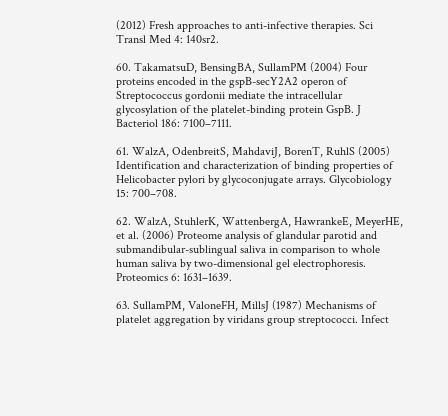(2012) Fresh approaches to anti-infective therapies. Sci Transl Med 4: 140sr2.

60. TakamatsuD, BensingBA, SullamPM (2004) Four proteins encoded in the gspB-secY2A2 operon of Streptococcus gordonii mediate the intracellular glycosylation of the platelet-binding protein GspB. J Bacteriol 186: 7100–7111.

61. WalzA, OdenbreitS, MahdaviJ, BorenT, RuhlS (2005) Identification and characterization of binding properties of Helicobacter pylori by glycoconjugate arrays. Glycobiology 15: 700–708.

62. WalzA, StuhlerK, WattenbergA, HawrankeE, MeyerHE, et al. (2006) Proteome analysis of glandular parotid and submandibular-sublingual saliva in comparison to whole human saliva by two-dimensional gel electrophoresis. Proteomics 6: 1631–1639.

63. SullamPM, ValoneFH, MillsJ (1987) Mechanisms of platelet aggregation by viridans group streptococci. Infect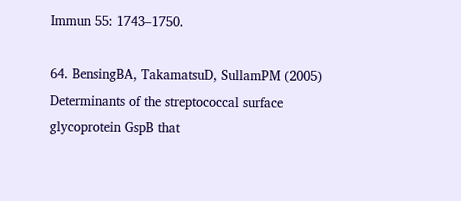Immun 55: 1743–1750.

64. BensingBA, TakamatsuD, SullamPM (2005) Determinants of the streptococcal surface glycoprotein GspB that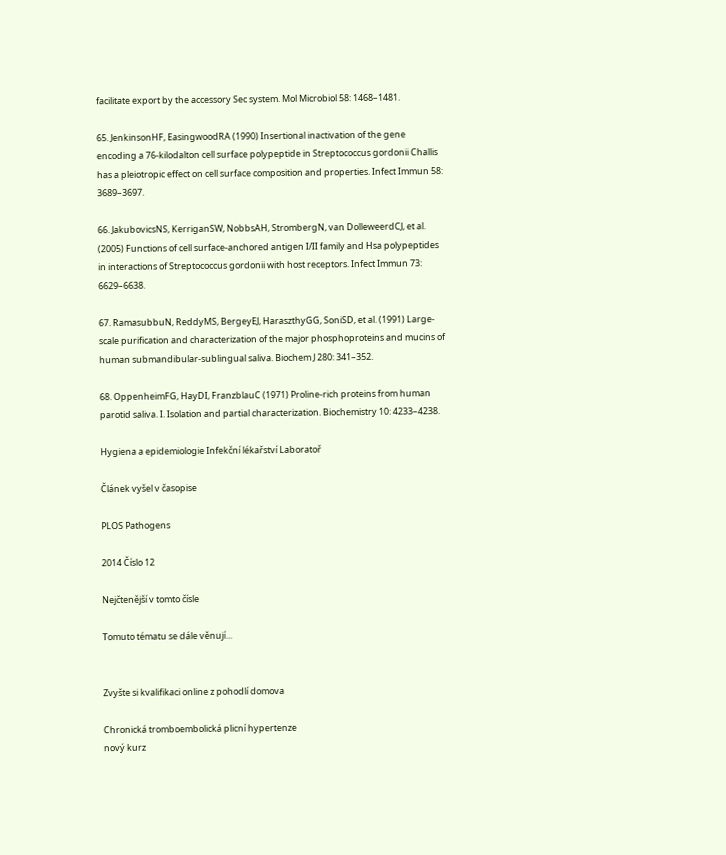facilitate export by the accessory Sec system. Mol Microbiol 58: 1468–1481.

65. JenkinsonHF, EasingwoodRA (1990) Insertional inactivation of the gene encoding a 76-kilodalton cell surface polypeptide in Streptococcus gordonii Challis has a pleiotropic effect on cell surface composition and properties. Infect Immun 58: 3689–3697.

66. JakubovicsNS, KerriganSW, NobbsAH, StrombergN, van DolleweerdCJ, et al. (2005) Functions of cell surface-anchored antigen I/II family and Hsa polypeptides in interactions of Streptococcus gordonii with host receptors. Infect Immun 73: 6629–6638.

67. RamasubbuN, ReddyMS, BergeyEJ, HaraszthyGG, SoniSD, et al. (1991) Large-scale purification and characterization of the major phosphoproteins and mucins of human submandibular-sublingual saliva. Biochem J 280: 341–352.

68. OppenheimFG, HayDI, FranzblauC (1971) Proline-rich proteins from human parotid saliva. I. Isolation and partial characterization. Biochemistry 10: 4233–4238.

Hygiena a epidemiologie Infekční lékařství Laboratoř

Článek vyšel v časopise

PLOS Pathogens

2014 Číslo 12

Nejčtenější v tomto čísle

Tomuto tématu se dále věnují…


Zvyšte si kvalifikaci online z pohodlí domova

Chronická tromboembolická plicní hypertenze
nový kurz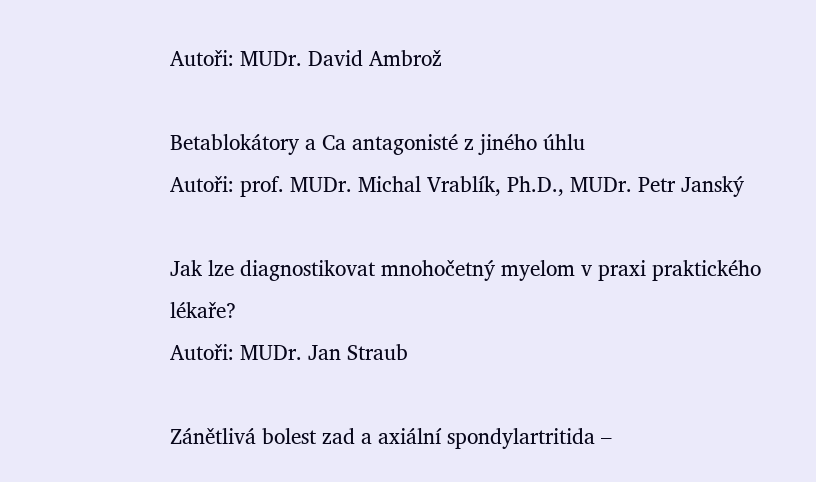Autoři: MUDr. David Ambrož

Betablokátory a Ca antagonisté z jiného úhlu
Autoři: prof. MUDr. Michal Vrablík, Ph.D., MUDr. Petr Janský

Jak lze diagnostikovat mnohočetný myelom v praxi praktického lékaře?
Autoři: MUDr. Jan Straub

Zánětlivá bolest zad a axiální spondylartritida –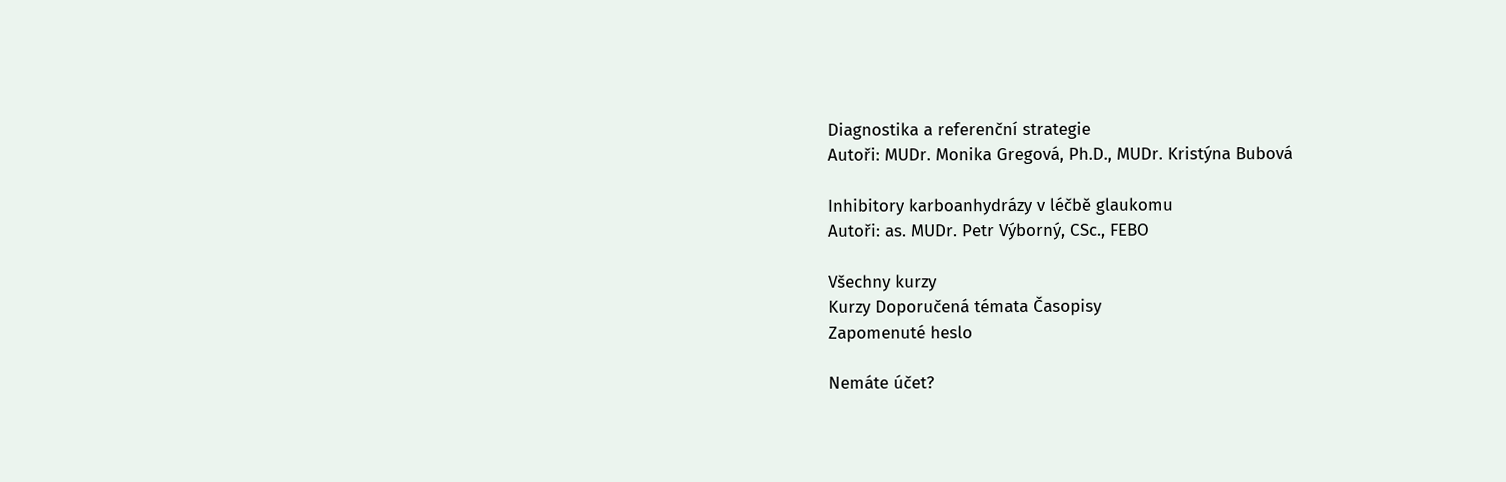Diagnostika a referenční strategie
Autoři: MUDr. Monika Gregová, Ph.D., MUDr. Kristýna Bubová

Inhibitory karboanhydrázy v léčbě glaukomu
Autoři: as. MUDr. Petr Výborný, CSc., FEBO

Všechny kurzy
Kurzy Doporučená témata Časopisy
Zapomenuté heslo

Nemáte účet?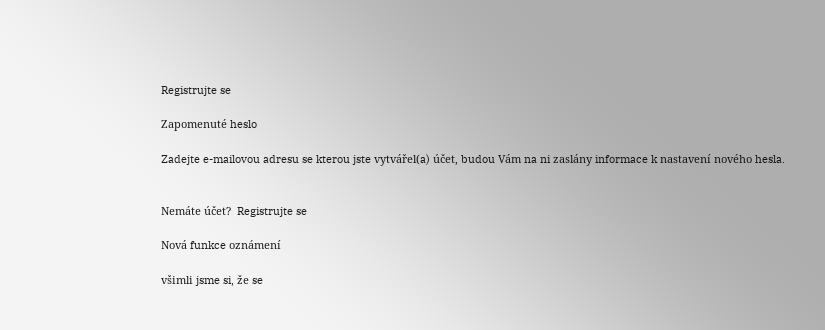Registrujte se

Zapomenuté heslo

Zadejte e-mailovou adresu se kterou jste vytvářel(a) účet, budou Vám na ni zaslány informace k nastavení nového hesla.


Nemáte účet?  Registrujte se

Nová funkce oznámení

všimli jsme si, že se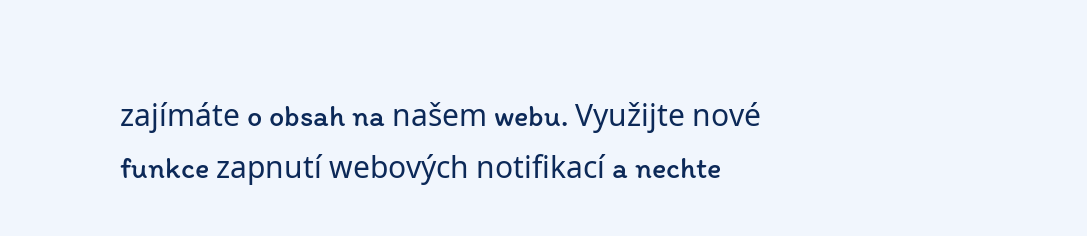zajímáte o obsah na našem webu. Využijte nové funkce zapnutí webových notifikací a nechte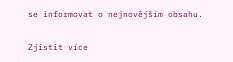se informovat o nejnovějším obsahu.

Zjistit více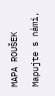MAPA ROUŠEK Mapujte s námi,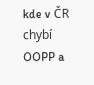kde v ČR chybí OOPP a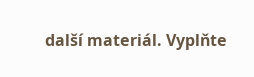další materiál. Vyplňte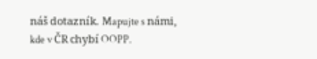náš dotazník. Mapujte s námi, kde v ČR chybí OOPP.